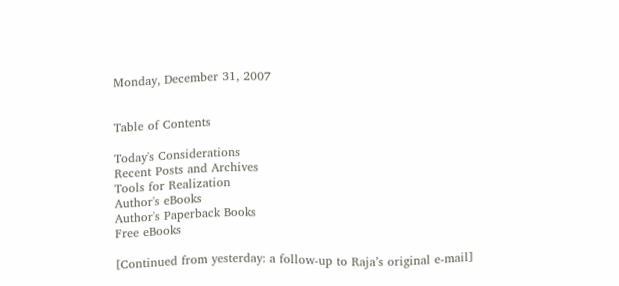Monday, December 31, 2007


Table of Contents

Today's Considerations
Recent Posts and Archives
Tools for Realization
Author's eBooks
Author's Paperback Books
Free eBooks

[Continued from yesterday: a follow-up to Raja’s original e-mail]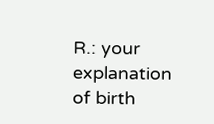R.: your explanation of birth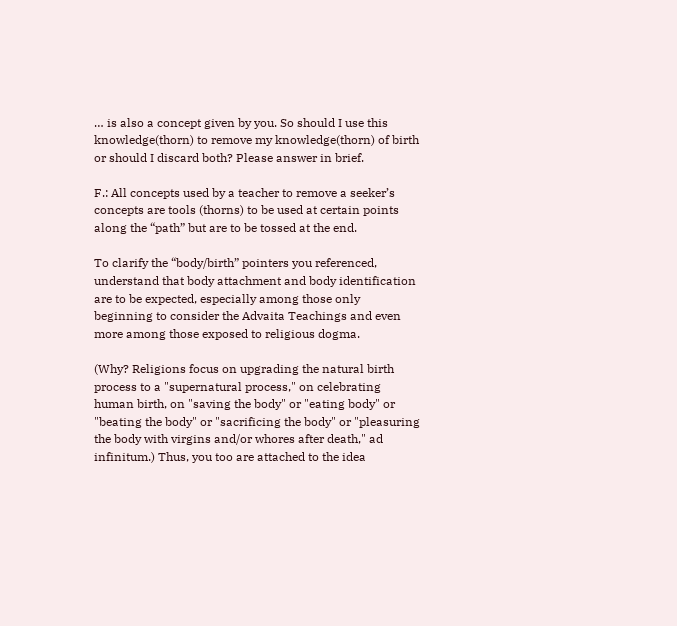… is also a concept given by you. So should I use this knowledge(thorn) to remove my knowledge(thorn) of birth or should I discard both? Please answer in brief.

F.: All concepts used by a teacher to remove a seeker’s concepts are tools (thorns) to be used at certain points along the “path” but are to be tossed at the end.

To clarify the “body/birth” pointers you referenced, understand that body attachment and body identification are to be expected, especially among those only beginning to consider the Advaita Teachings and even more among those exposed to religious dogma.

(Why? Religions focus on upgrading the natural birth process to a "supernatural process," on celebrating human birth, on "saving the body" or "eating body" or "beating the body" or "sacrificing the body" or "pleasuring the body with virgins and/or whores after death," ad infinitum.) Thus, you too are attached to the idea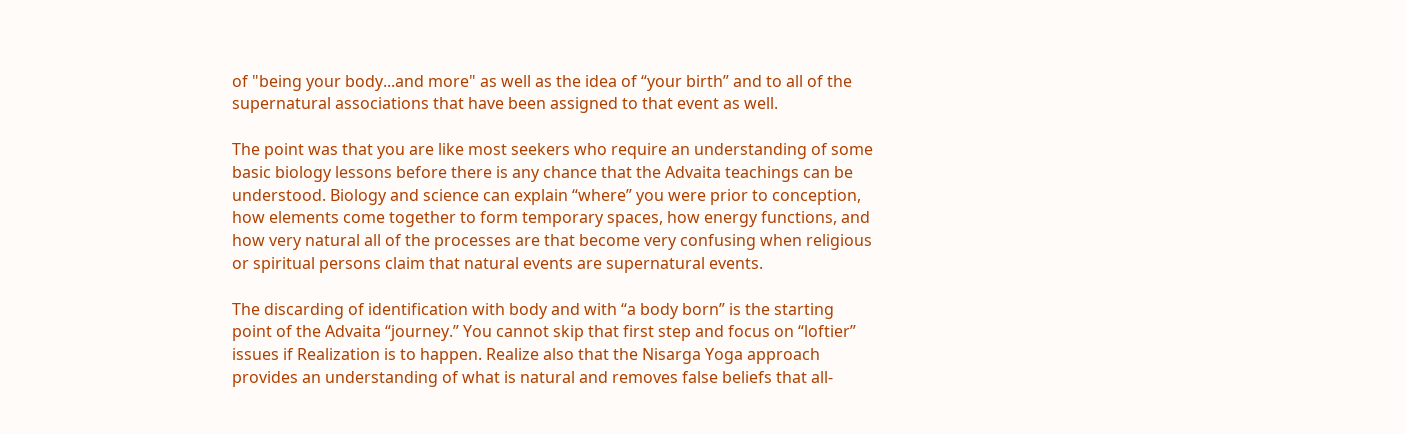of "being your body...and more" as well as the idea of “your birth” and to all of the supernatural associations that have been assigned to that event as well.

The point was that you are like most seekers who require an understanding of some basic biology lessons before there is any chance that the Advaita teachings can be understood. Biology and science can explain “where” you were prior to conception, how elements come together to form temporary spaces, how energy functions, and how very natural all of the processes are that become very confusing when religious or spiritual persons claim that natural events are supernatural events.

The discarding of identification with body and with “a body born” is the starting point of the Advaita “journey.” You cannot skip that first step and focus on “loftier” issues if Realization is to happen. Realize also that the Nisarga Yoga approach provides an understanding of what is natural and removes false beliefs that all-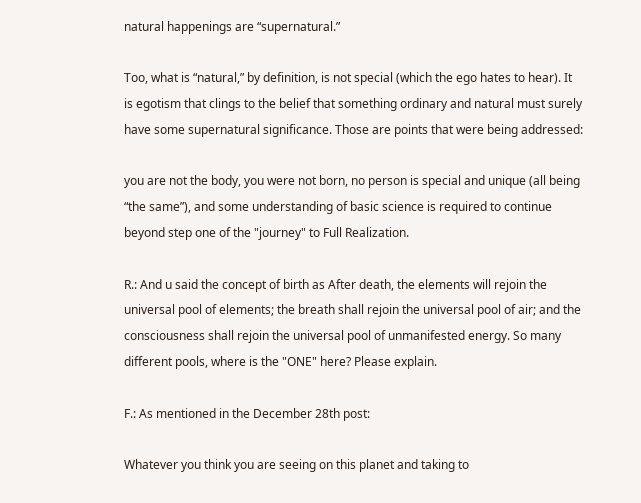natural happenings are “supernatural.”

Too, what is “natural,” by definition, is not special (which the ego hates to hear). It is egotism that clings to the belief that something ordinary and natural must surely have some supernatural significance. Those are points that were being addressed:

you are not the body, you were not born, no person is special and unique (all being “the same”), and some understanding of basic science is required to continue beyond step one of the "journey" to Full Realization.

R.: And u said the concept of birth as After death, the elements will rejoin the universal pool of elements; the breath shall rejoin the universal pool of air; and the consciousness shall rejoin the universal pool of unmanifested energy. So many different pools, where is the "ONE" here? Please explain.

F.: As mentioned in the December 28th post:

Whatever you think you are seeing on this planet and taking to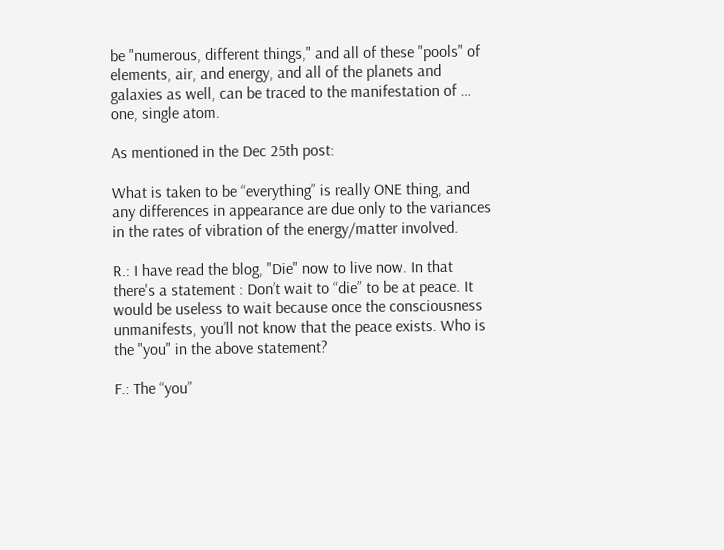be "numerous, different things," and all of these "pools" of elements, air, and energy, and all of the planets and galaxies as well, can be traced to the manifestation of … one, single atom.

As mentioned in the Dec 25th post:

What is taken to be “everything” is really ONE thing, and any differences in appearance are due only to the variances in the rates of vibration of the energy/matter involved.

R.: I have read the blog, "Die" now to live now. In that there's a statement : Don’t wait to “die” to be at peace. It would be useless to wait because once the consciousness unmanifests, you’ll not know that the peace exists. Who is the "you" in the above statement?

F.: The “you”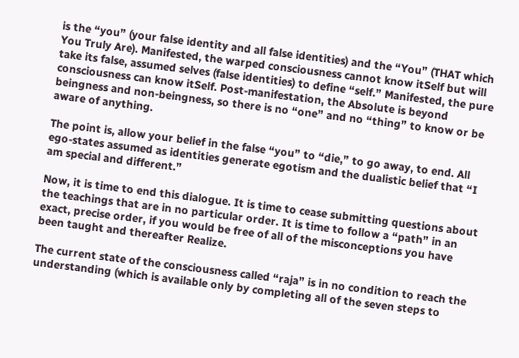is the “you” (your false identity and all false identities) and the “You” (THAT which You Truly Are). Manifested, the warped consciousness cannot know itSelf but will take its false, assumed selves (false identities) to define “self.” Manifested, the pure consciousness can know itSelf. Post-manifestation, the Absolute is beyond beingness and non-beingness, so there is no “one” and no “thing” to know or be aware of anything.

The point is, allow your belief in the false “you” to “die,” to go away, to end. All ego-states assumed as identities generate egotism and the dualistic belief that “I am special and different.”

Now, it is time to end this dialogue. It is time to cease submitting questions about the teachings that are in no particular order. It is time to follow a “path” in an exact, precise order, if you would be free of all of the misconceptions you have been taught and thereafter Realize.

The current state of the consciousness called “raja” is in no condition to reach the understanding (which is available only by completing all of the seven steps to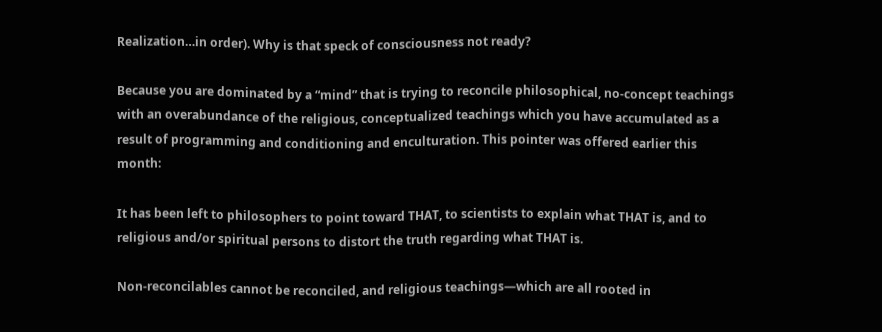Realization…in order). Why is that speck of consciousness not ready?

Because you are dominated by a “mind” that is trying to reconcile philosophical, no-concept teachings with an overabundance of the religious, conceptualized teachings which you have accumulated as a result of programming and conditioning and enculturation. This pointer was offered earlier this month:

It has been left to philosophers to point toward THAT, to scientists to explain what THAT is, and to religious and/or spiritual persons to distort the truth regarding what THAT is.

Non-reconcilables cannot be reconciled, and religious teachings—which are all rooted in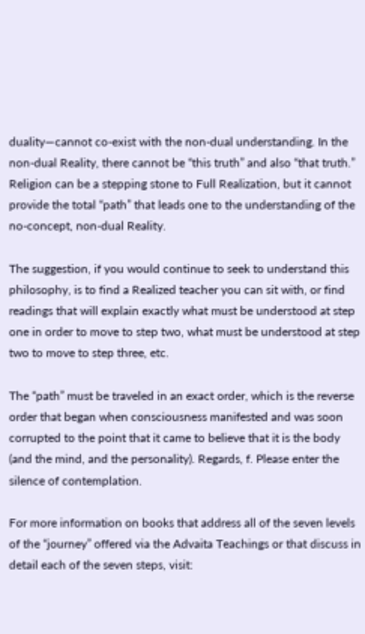duality—cannot co-exist with the non-dual understanding. In the non-dual Reality, there cannot be “this truth” and also “that truth.” Religion can be a stepping stone to Full Realization, but it cannot provide the total “path” that leads one to the understanding of the no-concept, non-dual Reality.

The suggestion, if you would continue to seek to understand this philosophy, is to find a Realized teacher you can sit with, or find readings that will explain exactly what must be understood at step one in order to move to step two, what must be understood at step two to move to step three, etc.

The “path” must be traveled in an exact order, which is the reverse order that began when consciousness manifested and was soon corrupted to the point that it came to believe that it is the body (and the mind, and the personality). Regards, f. Please enter the silence of contemplation.

For more information on books that address all of the seven levels of the “journey” offered via the Advaita Teachings or that discuss in detail each of the seven steps, visit: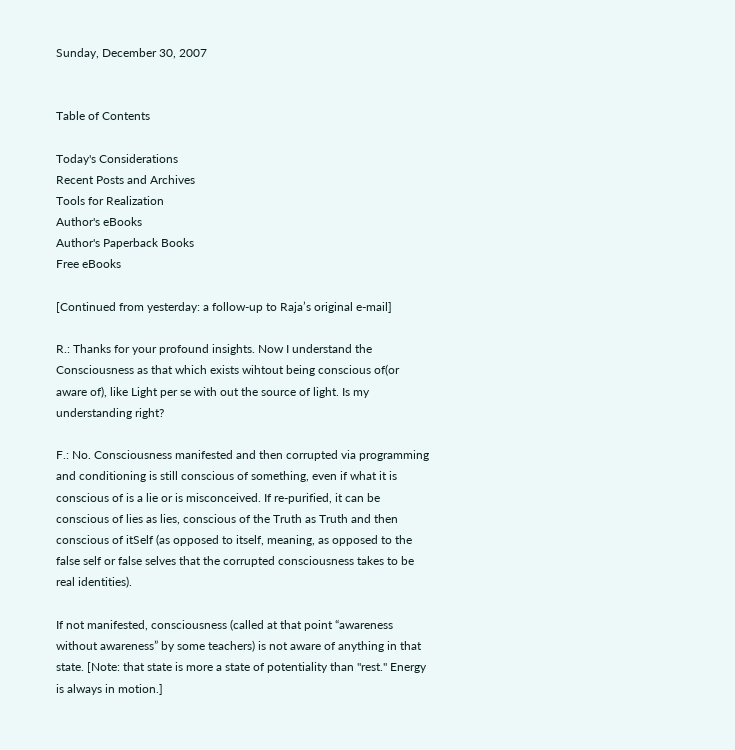Sunday, December 30, 2007


Table of Contents

Today's Considerations
Recent Posts and Archives
Tools for Realization
Author's eBooks
Author's Paperback Books
Free eBooks

[Continued from yesterday: a follow-up to Raja’s original e-mail]

R.: Thanks for your profound insights. Now I understand the Consciousness as that which exists wihtout being conscious of(or aware of), like Light per se with out the source of light. Is my understanding right?

F.: No. Consciousness manifested and then corrupted via programming and conditioning is still conscious of something, even if what it is conscious of is a lie or is misconceived. If re-purified, it can be conscious of lies as lies, conscious of the Truth as Truth and then conscious of itSelf (as opposed to itself, meaning, as opposed to the false self or false selves that the corrupted consciousness takes to be real identities).

If not manifested, consciousness (called at that point “awareness without awareness” by some teachers) is not aware of anything in that state. [Note: that state is more a state of potentiality than "rest." Energy is always in motion.]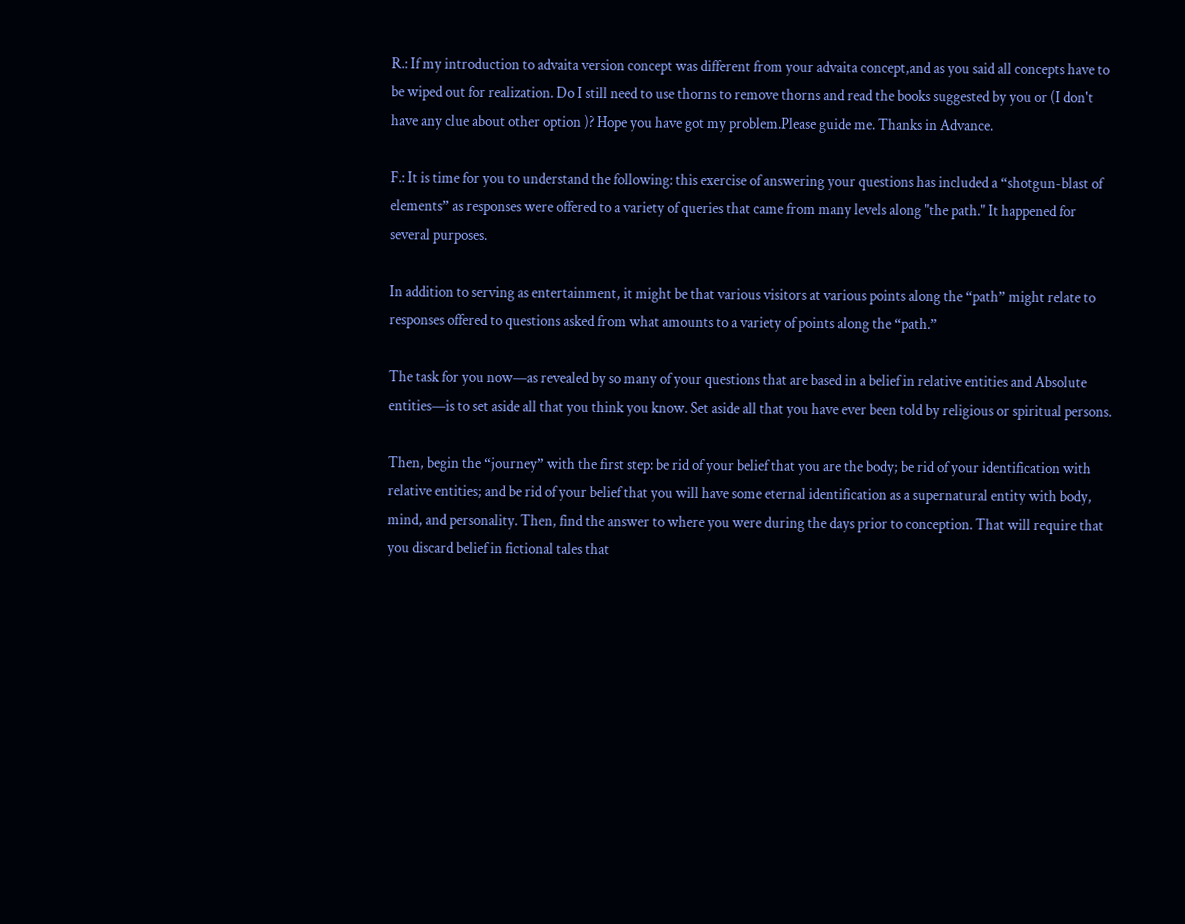R.: If my introduction to advaita version concept was different from your advaita concept,and as you said all concepts have to be wiped out for realization. Do I still need to use thorns to remove thorns and read the books suggested by you or (I don't have any clue about other option )? Hope you have got my problem.Please guide me. Thanks in Advance.

F.: It is time for you to understand the following: this exercise of answering your questions has included a “shotgun-blast of elements” as responses were offered to a variety of queries that came from many levels along "the path." It happened for several purposes.

In addition to serving as entertainment, it might be that various visitors at various points along the “path” might relate to responses offered to questions asked from what amounts to a variety of points along the “path.”

The task for you now—as revealed by so many of your questions that are based in a belief in relative entities and Absolute entities—is to set aside all that you think you know. Set aside all that you have ever been told by religious or spiritual persons.

Then, begin the “journey” with the first step: be rid of your belief that you are the body; be rid of your identification with relative entities; and be rid of your belief that you will have some eternal identification as a supernatural entity with body, mind, and personality. Then, find the answer to where you were during the days prior to conception. That will require that you discard belief in fictional tales that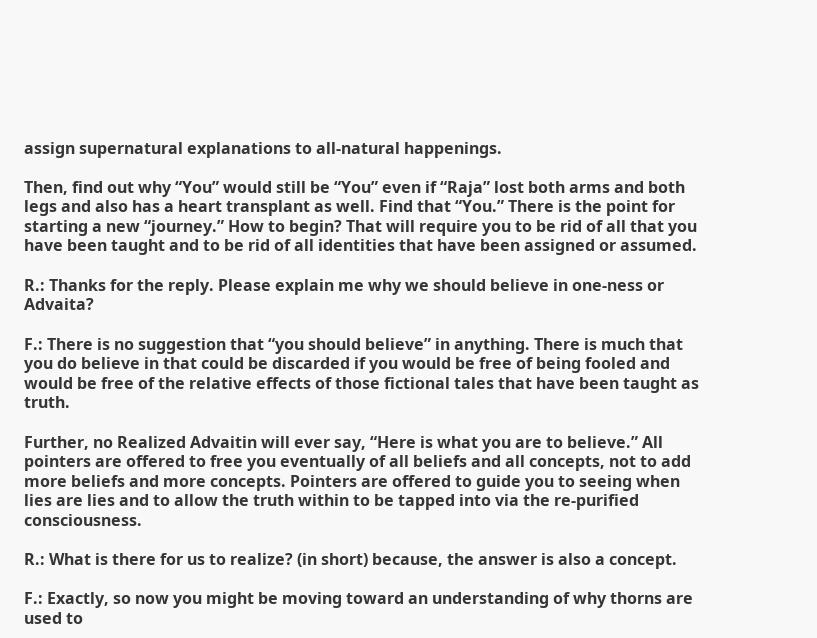assign supernatural explanations to all-natural happenings.

Then, find out why “You” would still be “You” even if “Raja” lost both arms and both legs and also has a heart transplant as well. Find that “You.” There is the point for starting a new “journey.” How to begin? That will require you to be rid of all that you have been taught and to be rid of all identities that have been assigned or assumed.

R.: Thanks for the reply. Please explain me why we should believe in one-ness or Advaita?

F.: There is no suggestion that “you should believe” in anything. There is much that you do believe in that could be discarded if you would be free of being fooled and would be free of the relative effects of those fictional tales that have been taught as truth.

Further, no Realized Advaitin will ever say, “Here is what you are to believe.” All pointers are offered to free you eventually of all beliefs and all concepts, not to add more beliefs and more concepts. Pointers are offered to guide you to seeing when lies are lies and to allow the truth within to be tapped into via the re-purified consciousness.

R.: What is there for us to realize? (in short) because, the answer is also a concept.

F.: Exactly, so now you might be moving toward an understanding of why thorns are used to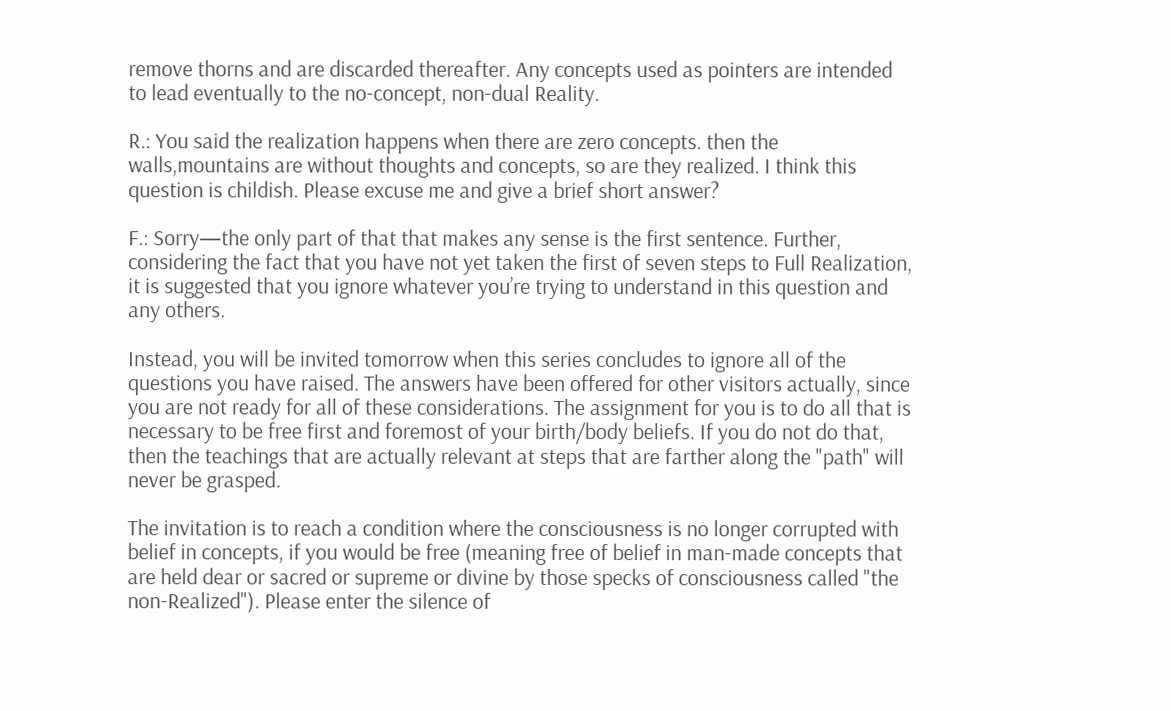remove thorns and are discarded thereafter. Any concepts used as pointers are intended to lead eventually to the no-concept, non-dual Reality.

R.: You said the realization happens when there are zero concepts. then the walls,mountains are without thoughts and concepts, so are they realized. I think this question is childish. Please excuse me and give a brief short answer?

F.: Sorry—the only part of that that makes any sense is the first sentence. Further, considering the fact that you have not yet taken the first of seven steps to Full Realization, it is suggested that you ignore whatever you’re trying to understand in this question and any others.

Instead, you will be invited tomorrow when this series concludes to ignore all of the questions you have raised. The answers have been offered for other visitors actually, since you are not ready for all of these considerations. The assignment for you is to do all that is necessary to be free first and foremost of your birth/body beliefs. If you do not do that, then the teachings that are actually relevant at steps that are farther along the "path" will never be grasped.

The invitation is to reach a condition where the consciousness is no longer corrupted with belief in concepts, if you would be free (meaning free of belief in man-made concepts that are held dear or sacred or supreme or divine by those specks of consciousness called "the non-Realized"). Please enter the silence of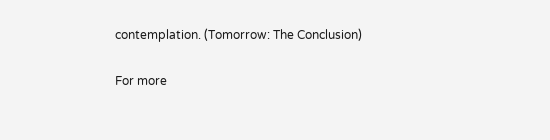contemplation. (Tomorrow: The Conclusion)

For more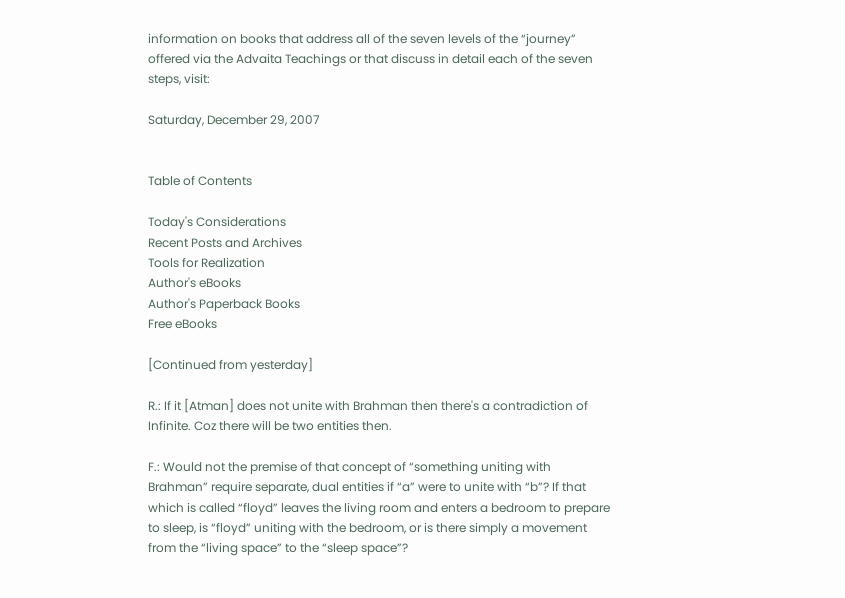information on books that address all of the seven levels of the “journey” offered via the Advaita Teachings or that discuss in detail each of the seven steps, visit:

Saturday, December 29, 2007


Table of Contents

Today's Considerations
Recent Posts and Archives
Tools for Realization
Author's eBooks
Author's Paperback Books
Free eBooks

[Continued from yesterday]

R.: If it [Atman] does not unite with Brahman then there's a contradiction of Infinite. Coz there will be two entities then.

F.: Would not the premise of that concept of “something uniting with Brahman” require separate, dual entities if “a” were to unite with “b”? If that which is called “floyd” leaves the living room and enters a bedroom to prepare to sleep, is “floyd” uniting with the bedroom, or is there simply a movement from the “living space” to the “sleep space”?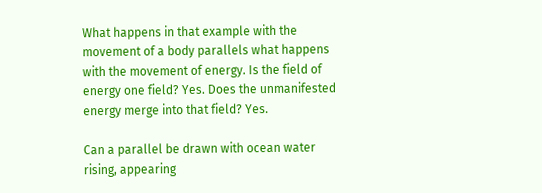What happens in that example with the movement of a body parallels what happens with the movement of energy. Is the field of energy one field? Yes. Does the unmanifested energy merge into that field? Yes.

Can a parallel be drawn with ocean water rising, appearing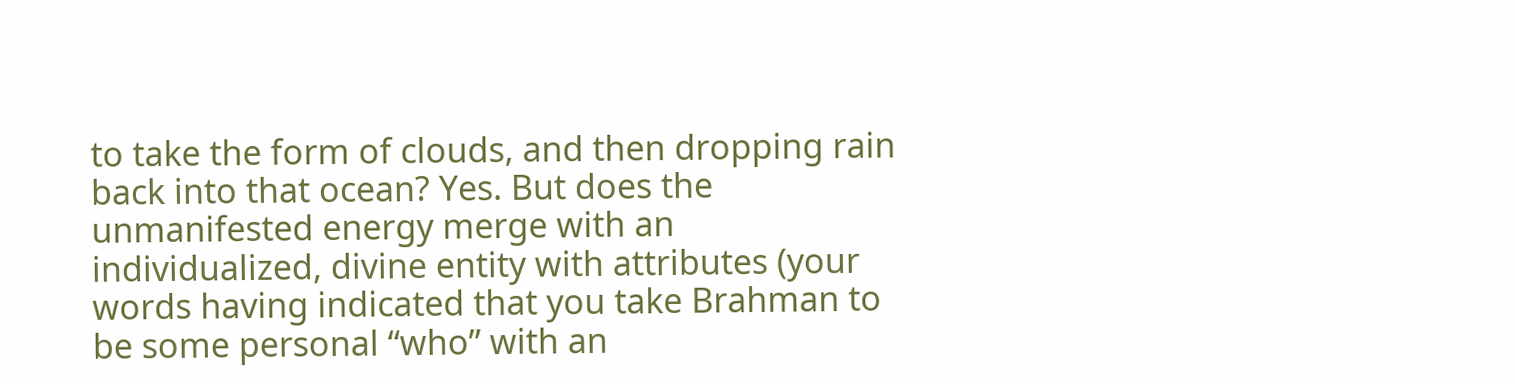to take the form of clouds, and then dropping rain back into that ocean? Yes. But does the unmanifested energy merge with an individualized, divine entity with attributes (your words having indicated that you take Brahman to be some personal “who” with an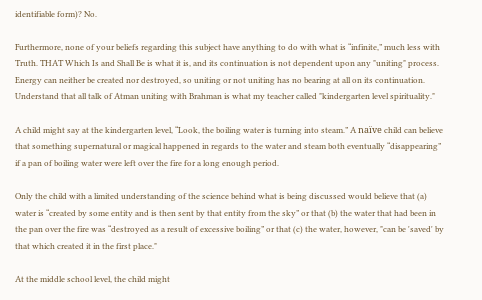identifiable form)? No.

Furthermore, none of your beliefs regarding this subject have anything to do with what is “infinite,” much less with Truth. THAT Which Is and Shall Be is what it is, and its continuation is not dependent upon any "uniting" process. Energy can neither be created nor destroyed, so uniting or not uniting has no bearing at all on its continuation. Understand that all talk of Atman uniting with Brahman is what my teacher called "kindergarten level spirituality."

A child might say at the kindergarten level, “Look, the boiling water is turning into steam.” A naïve child can believe that something supernatural or magical happened in regards to the water and steam both eventually “disappearing” if a pan of boiling water were left over the fire for a long enough period.

Only the child with a limited understanding of the science behind what is being discussed would believe that (a) water is “created by some entity and is then sent by that entity from the sky” or that (b) the water that had been in the pan over the fire was “destroyed as a result of excessive boiling” or that (c) the water, however, "can be 'saved' by that which created it in the first place."

At the middle school level, the child might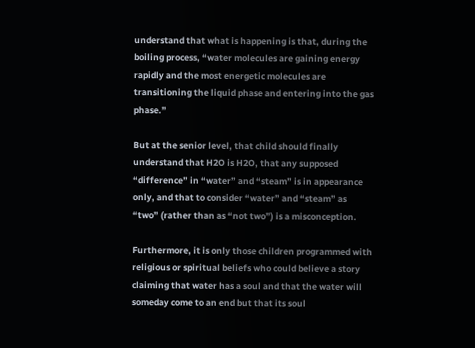understand that what is happening is that, during the boiling process, “water molecules are gaining energy rapidly and the most energetic molecules are transitioning the liquid phase and entering into the gas phase.”

But at the senior level, that child should finally understand that H2O is H2O, that any supposed “difference” in “water” and “steam” is in appearance only, and that to consider “water” and “steam” as “two” (rather than as “not two”) is a misconception.

Furthermore, it is only those children programmed with religious or spiritual beliefs who could believe a story claiming that water has a soul and that the water will someday come to an end but that its soul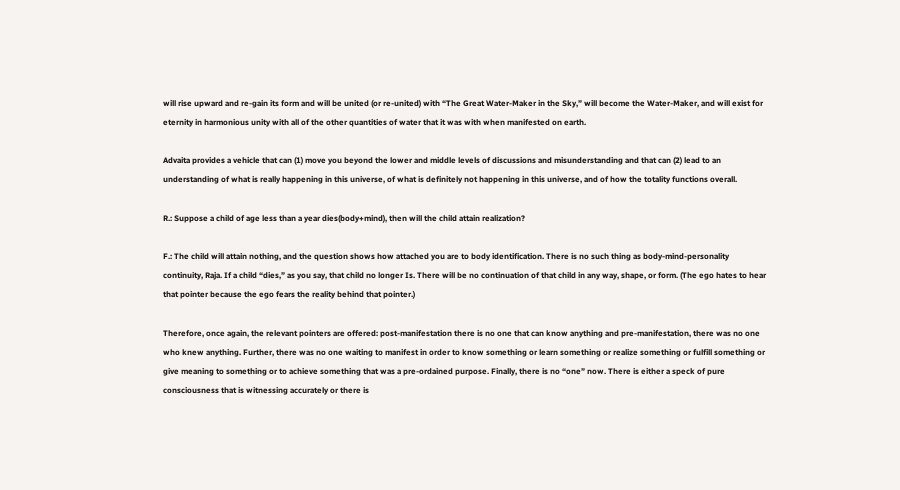will rise upward and re-gain its form and will be united (or re-united) with “The Great Water-Maker in the Sky,” will become the Water-Maker, and will exist for eternity in harmonious unity with all of the other quantities of water that it was with when manifested on earth.

Advaita provides a vehicle that can (1) move you beyond the lower and middle levels of discussions and misunderstanding and that can (2) lead to an understanding of what is really happening in this universe, of what is definitely not happening in this universe, and of how the totality functions overall.

R.: Suppose a child of age less than a year dies(body+mind), then will the child attain realization?

F.: The child will attain nothing, and the question shows how attached you are to body identification. There is no such thing as body-mind-personality continuity, Raja. If a child “dies,” as you say, that child no longer Is. There will be no continuation of that child in any way, shape, or form. (The ego hates to hear that pointer because the ego fears the reality behind that pointer.)

Therefore, once again, the relevant pointers are offered: post-manifestation there is no one that can know anything and pre-manifestation, there was no one who knew anything. Further, there was no one waiting to manifest in order to know something or learn something or realize something or fulfill something or give meaning to something or to achieve something that was a pre-ordained purpose. Finally, there is no “one” now. There is either a speck of pure consciousness that is witnessing accurately or there is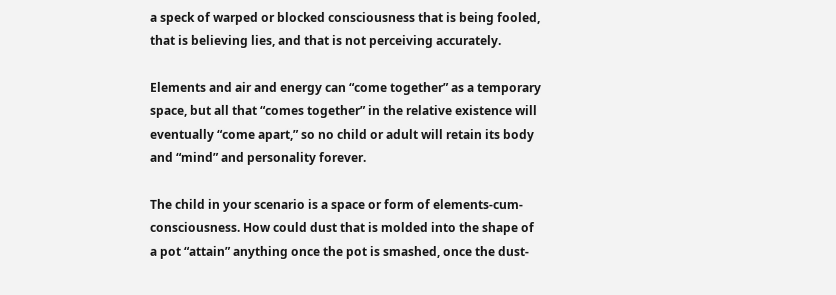a speck of warped or blocked consciousness that is being fooled, that is believing lies, and that is not perceiving accurately.

Elements and air and energy can “come together” as a temporary space, but all that “comes together” in the relative existence will eventually “come apart,” so no child or adult will retain its body and “mind” and personality forever.

The child in your scenario is a space or form of elements-cum-consciousness. How could dust that is molded into the shape of a pot “attain” anything once the pot is smashed, once the dust-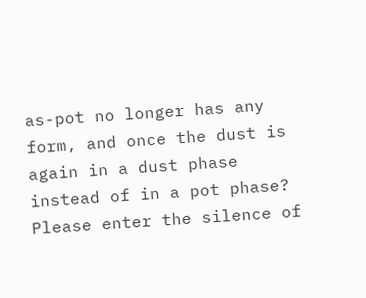as-pot no longer has any form, and once the dust is again in a dust phase instead of in a pot phase? Please enter the silence of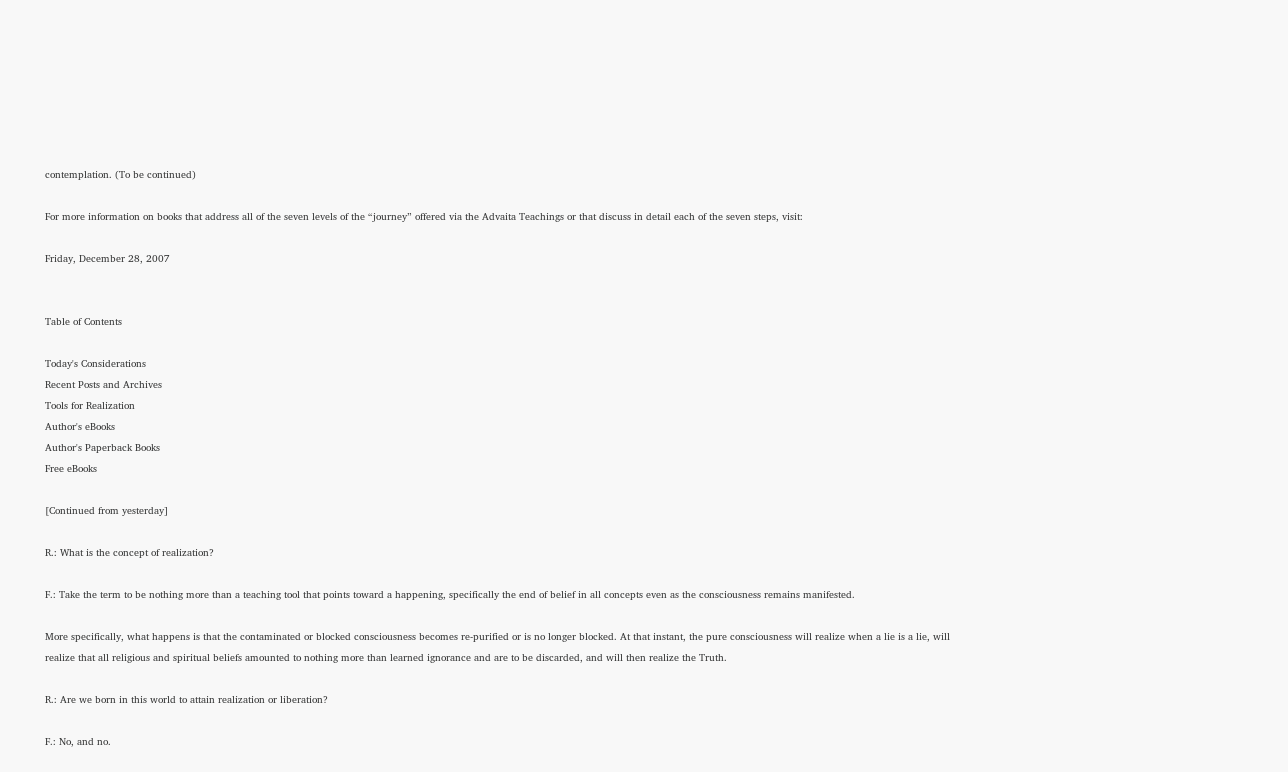contemplation. (To be continued)

For more information on books that address all of the seven levels of the “journey” offered via the Advaita Teachings or that discuss in detail each of the seven steps, visit:

Friday, December 28, 2007


Table of Contents

Today's Considerations
Recent Posts and Archives
Tools for Realization
Author's eBooks
Author's Paperback Books
Free eBooks

[Continued from yesterday]

R.: What is the concept of realization?

F.: Take the term to be nothing more than a teaching tool that points toward a happening, specifically the end of belief in all concepts even as the consciousness remains manifested.

More specifically, what happens is that the contaminated or blocked consciousness becomes re-purified or is no longer blocked. At that instant, the pure consciousness will realize when a lie is a lie, will realize that all religious and spiritual beliefs amounted to nothing more than learned ignorance and are to be discarded, and will then realize the Truth.

R.: Are we born in this world to attain realization or liberation?

F.: No, and no.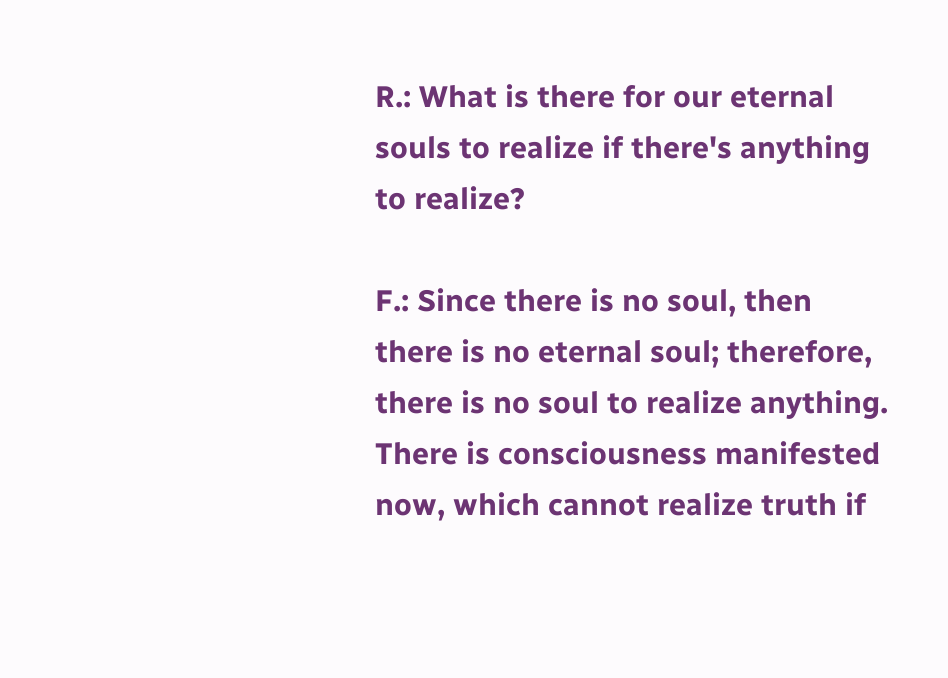R.: What is there for our eternal souls to realize if there's anything to realize?

F.: Since there is no soul, then there is no eternal soul; therefore, there is no soul to realize anything. There is consciousness manifested now, which cannot realize truth if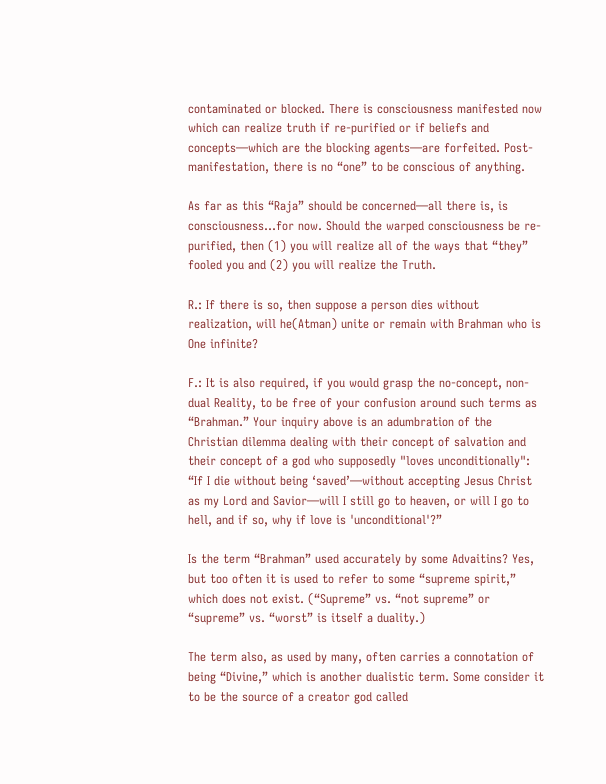contaminated or blocked. There is consciousness manifested now which can realize truth if re-purified or if beliefs and concepts—which are the blocking agents—are forfeited. Post-manifestation, there is no “one” to be conscious of anything.

As far as this “Raja” should be concerned—all there is, is consciousness...for now. Should the warped consciousness be re-purified, then (1) you will realize all of the ways that “they” fooled you and (2) you will realize the Truth.

R.: If there is so, then suppose a person dies without realization, will he(Atman) unite or remain with Brahman who is One infinite?

F.: It is also required, if you would grasp the no-concept, non-dual Reality, to be free of your confusion around such terms as “Brahman.” Your inquiry above is an adumbration of the Christian dilemma dealing with their concept of salvation and their concept of a god who supposedly "loves unconditionally": “If I die without being ‘saved’—without accepting Jesus Christ as my Lord and Savior—will I still go to heaven, or will I go to hell, and if so, why if love is 'unconditional'?”

Is the term “Brahman” used accurately by some Advaitins? Yes, but too often it is used to refer to some “supreme spirit,” which does not exist. (“Supreme” vs. “not supreme” or “supreme” vs. “worst” is itself a duality.)

The term also, as used by many, often carries a connotation of being “Divine,” which is another dualistic term. Some consider it to be the source of a creator god called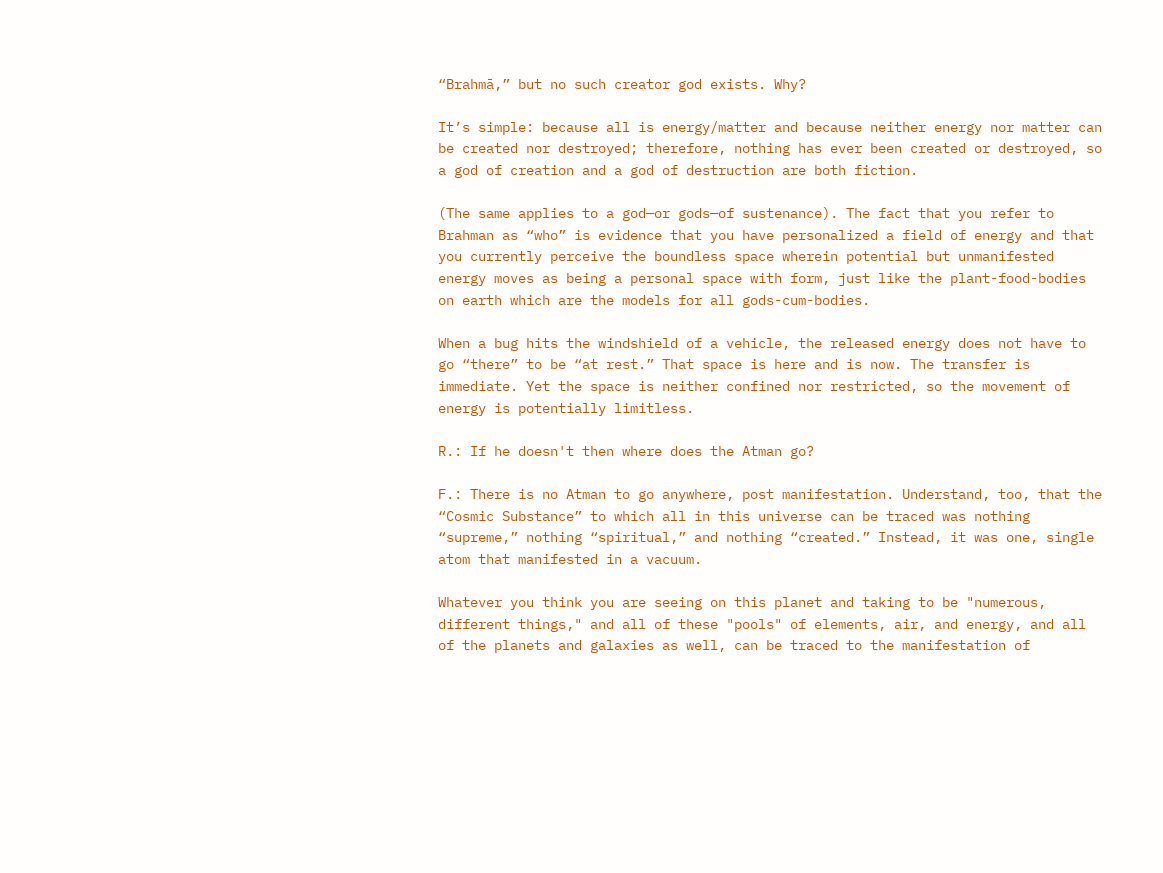“Brahmā,” but no such creator god exists. Why?

It’s simple: because all is energy/matter and because neither energy nor matter can be created nor destroyed; therefore, nothing has ever been created or destroyed, so a god of creation and a god of destruction are both fiction.

(The same applies to a god—or gods—of sustenance). The fact that you refer to Brahman as “who” is evidence that you have personalized a field of energy and that you currently perceive the boundless space wherein potential but unmanifested energy moves as being a personal space with form, just like the plant-food-bodies on earth which are the models for all gods-cum-bodies.

When a bug hits the windshield of a vehicle, the released energy does not have to go “there” to be “at rest.” That space is here and is now. The transfer is immediate. Yet the space is neither confined nor restricted, so the movement of energy is potentially limitless.

R.: If he doesn't then where does the Atman go?

F.: There is no Atman to go anywhere, post manifestation. Understand, too, that the “Cosmic Substance” to which all in this universe can be traced was nothing “supreme,” nothing “spiritual,” and nothing “created.” Instead, it was one, single atom that manifested in a vacuum.

Whatever you think you are seeing on this planet and taking to be "numerous, different things," and all of these "pools" of elements, air, and energy, and all of the planets and galaxies as well, can be traced to the manifestation of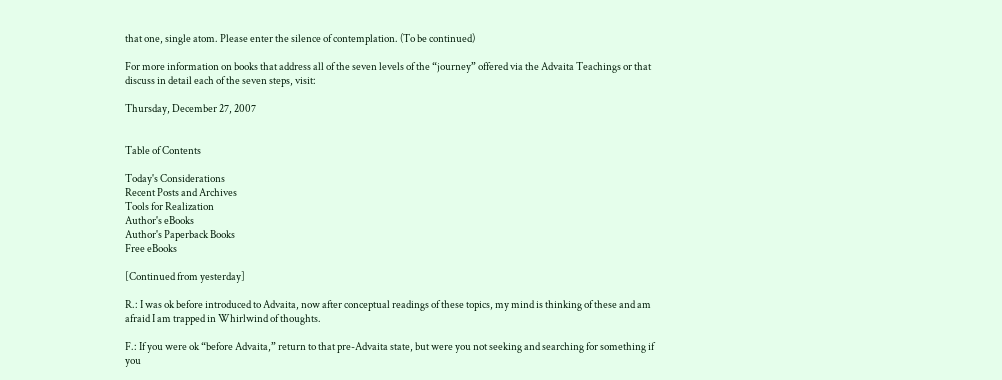that one, single atom. Please enter the silence of contemplation. (To be continued)

For more information on books that address all of the seven levels of the “journey” offered via the Advaita Teachings or that discuss in detail each of the seven steps, visit:

Thursday, December 27, 2007


Table of Contents

Today's Considerations
Recent Posts and Archives
Tools for Realization
Author's eBooks
Author's Paperback Books
Free eBooks

[Continued from yesterday]

R.: I was ok before introduced to Advaita, now after conceptual readings of these topics, my mind is thinking of these and am afraid I am trapped in Whirlwind of thoughts.

F.: If you were ok “before Advaita,” return to that pre-Advaita state, but were you not seeking and searching for something if you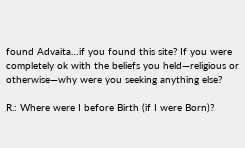found Advaita…if you found this site? If you were completely ok with the beliefs you held—religious or otherwise—why were you seeking anything else?

R.: Where were I before Birth (if I were Born)?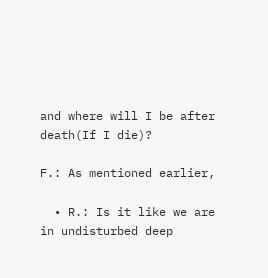and where will I be after death(If I die)?

F.: As mentioned earlier,

  • R.: Is it like we are in undisturbed deep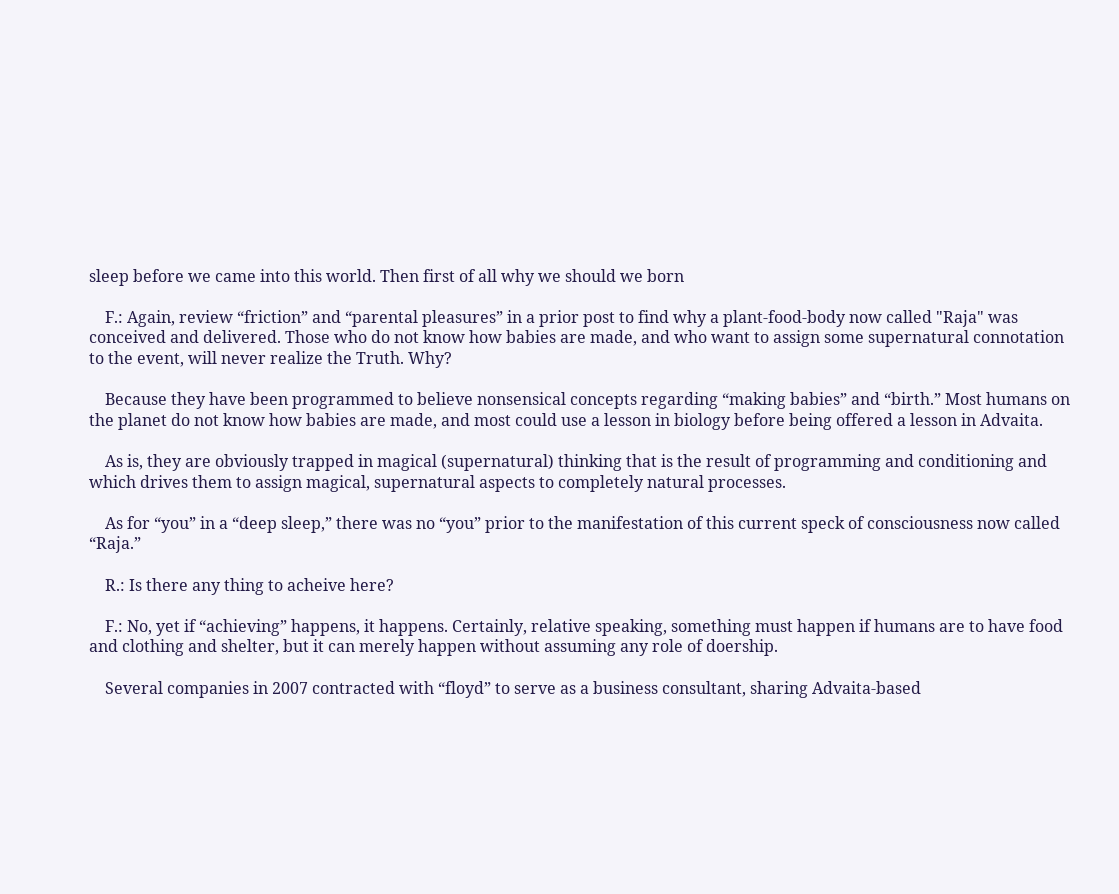sleep before we came into this world. Then first of all why we should we born

    F.: Again, review “friction” and “parental pleasures” in a prior post to find why a plant-food-body now called "Raja" was conceived and delivered. Those who do not know how babies are made, and who want to assign some supernatural connotation to the event, will never realize the Truth. Why?

    Because they have been programmed to believe nonsensical concepts regarding “making babies” and “birth.” Most humans on the planet do not know how babies are made, and most could use a lesson in biology before being offered a lesson in Advaita.

    As is, they are obviously trapped in magical (supernatural) thinking that is the result of programming and conditioning and which drives them to assign magical, supernatural aspects to completely natural processes.

    As for “you” in a “deep sleep,” there was no “you” prior to the manifestation of this current speck of consciousness now called “Raja.”

    R.: Is there any thing to acheive here?

    F.: No, yet if “achieving” happens, it happens. Certainly, relative speaking, something must happen if humans are to have food and clothing and shelter, but it can merely happen without assuming any role of doership.

    Several companies in 2007 contracted with “floyd” to serve as a business consultant, sharing Advaita-based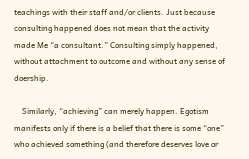teachings with their staff and/or clients. Just because consulting happened does not mean that the activity made Me “a consultant.” Consulting simply happened, without attachment to outcome and without any sense of doership.

    Similarly, “achieving” can merely happen. Egotism manifests only if there is a belief that there is some “one” who achieved something (and therefore deserves love or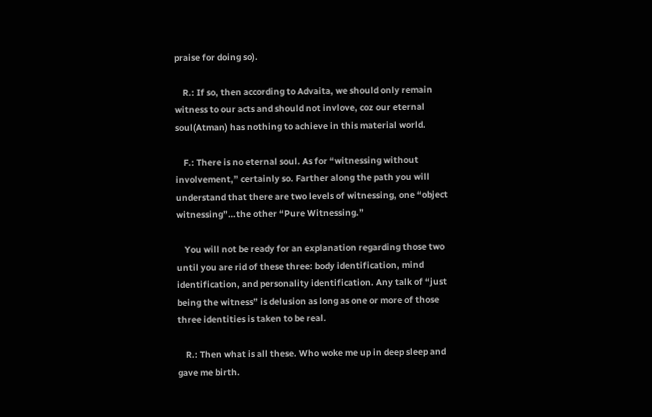praise for doing so).

    R.: If so, then according to Advaita, we should only remain witness to our acts and should not invlove, coz our eternal soul(Atman) has nothing to achieve in this material world.

    F.: There is no eternal soul. As for “witnessing without involvement,” certainly so. Farther along the path you will understand that there are two levels of witnessing, one “object witnessing”…the other “Pure Witnessing.”

    You will not be ready for an explanation regarding those two until you are rid of these three: body identification, mind identification, and personality identification. Any talk of “just being the witness” is delusion as long as one or more of those three identities is taken to be real.

    R.: Then what is all these. Who woke me up in deep sleep and gave me birth.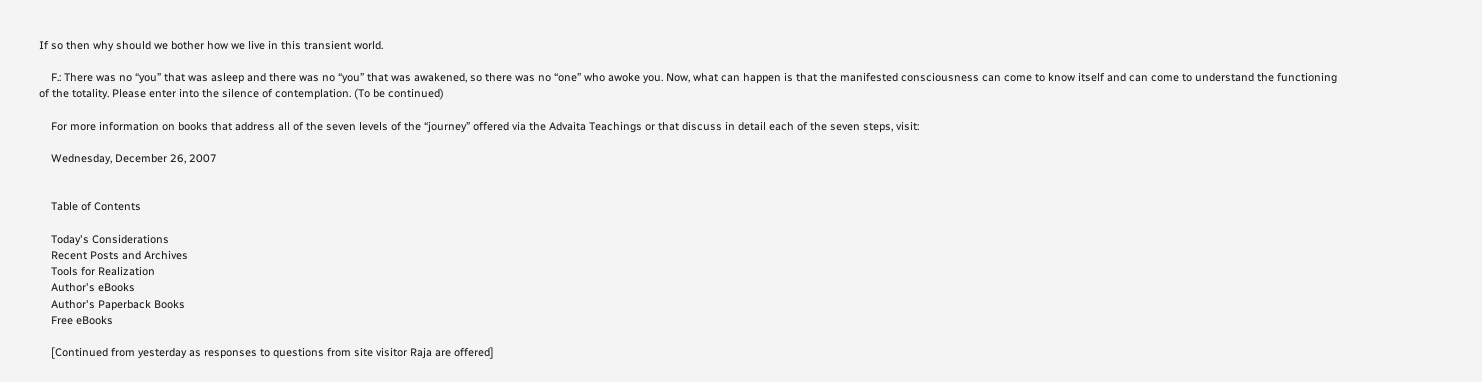If so then why should we bother how we live in this transient world.

    F.: There was no “you” that was asleep and there was no “you” that was awakened, so there was no “one” who awoke you. Now, what can happen is that the manifested consciousness can come to know itself and can come to understand the functioning of the totality. Please enter into the silence of contemplation. (To be continued)

    For more information on books that address all of the seven levels of the “journey” offered via the Advaita Teachings or that discuss in detail each of the seven steps, visit:

    Wednesday, December 26, 2007


    Table of Contents

    Today's Considerations
    Recent Posts and Archives
    Tools for Realization
    Author's eBooks
    Author's Paperback Books
    Free eBooks

    [Continued from yesterday as responses to questions from site visitor Raja are offered]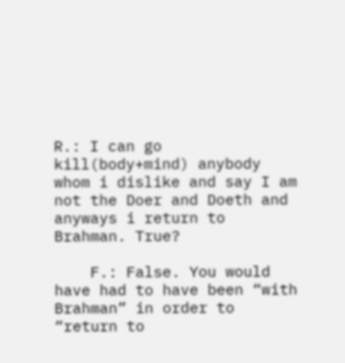R.: I can go kill(body+mind) anybody whom i dislike and say I am not the Doer and Doeth and anyways i return to Brahman. True?

    F.: False. You would have had to have been “with Brahman” in order to “return to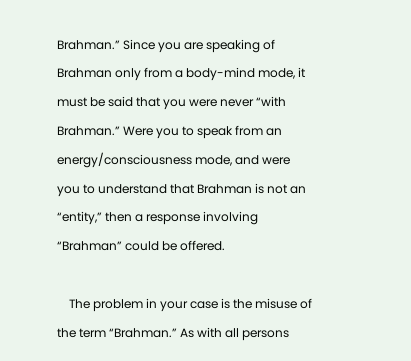Brahman.” Since you are speaking of Brahman only from a body-mind mode, it must be said that you were never “with Brahman.” Were you to speak from an energy/consciousness mode, and were you to understand that Brahman is not an “entity,” then a response involving “Brahman” could be offered.

    The problem in your case is the misuse of the term “Brahman.” As with all persons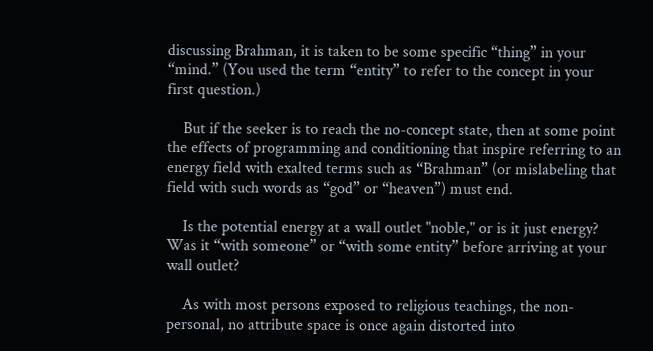discussing Brahman, it is taken to be some specific “thing” in your “mind.” (You used the term “entity” to refer to the concept in your first question.)

    But if the seeker is to reach the no-concept state, then at some point the effects of programming and conditioning that inspire referring to an energy field with exalted terms such as “Brahman” (or mislabeling that field with such words as “god” or “heaven”) must end.

    Is the potential energy at a wall outlet "noble," or is it just energy? Was it “with someone” or “with some entity” before arriving at your wall outlet?

    As with most persons exposed to religious teachings, the non-personal, no attribute space is once again distorted into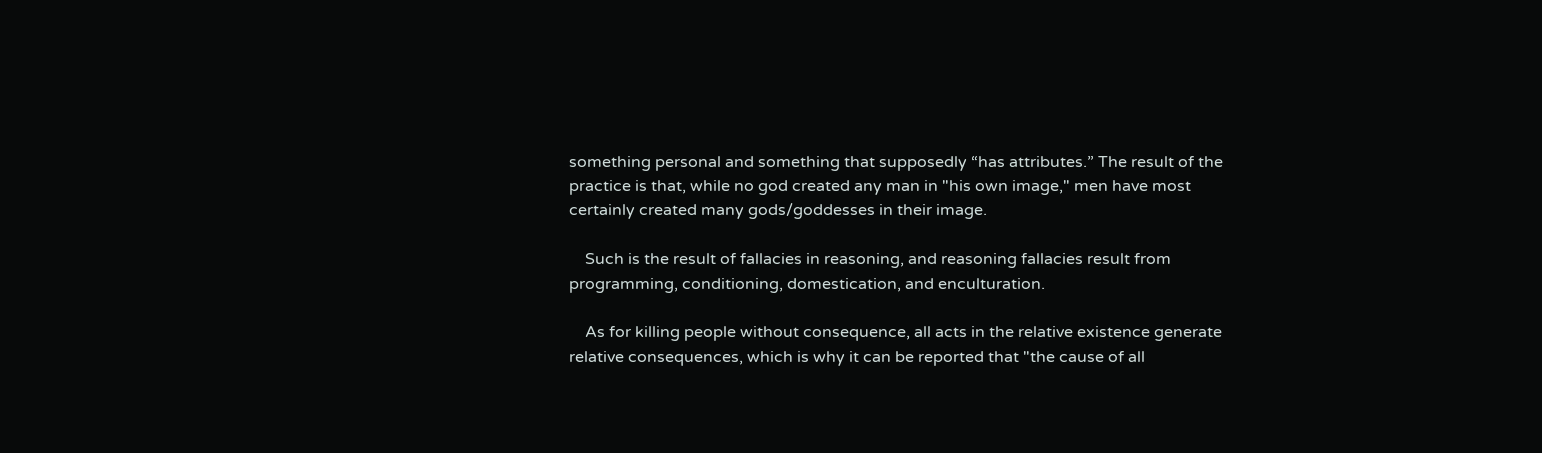something personal and something that supposedly “has attributes.” The result of the practice is that, while no god created any man in "his own image," men have most certainly created many gods/goddesses in their image.

    Such is the result of fallacies in reasoning, and reasoning fallacies result from programming, conditioning, domestication, and enculturation.

    As for killing people without consequence, all acts in the relative existence generate relative consequences, which is why it can be reported that "the cause of all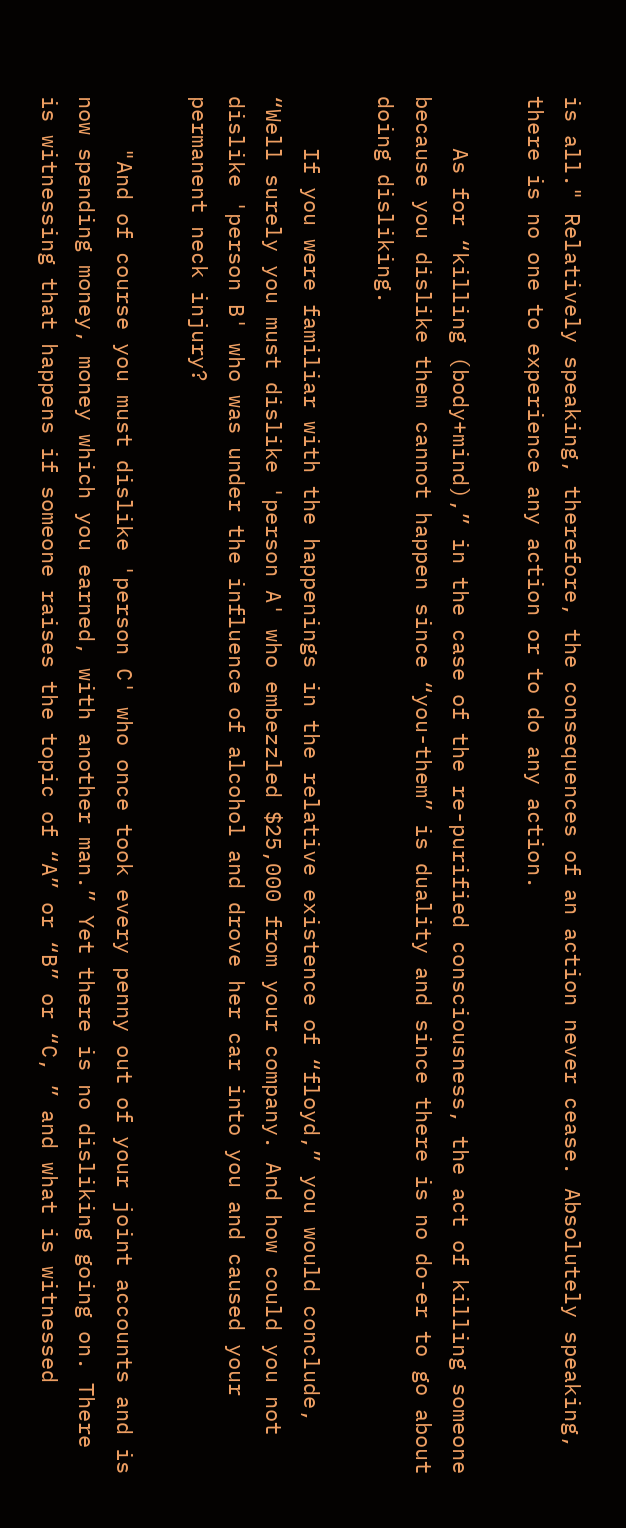is all." Relatively speaking, therefore, the consequences of an action never cease. Absolutely speaking, there is no one to experience any action or to do any action.

    As for “killing (body+mind),” in the case of the re-purified consciousness, the act of killing someone because you dislike them cannot happen since “you-them” is duality and since there is no do-er to go about doing disliking.

    If you were familiar with the happenings in the relative existence of “floyd,” you would conclude, “Well surely you must dislike 'person A' who embezzled $25,000 from your company. And how could you not dislike 'person B' who was under the influence of alcohol and drove her car into you and caused your permanent neck injury?

    "And of course you must dislike 'person C' who once took every penny out of your joint accounts and is now spending money, money which you earned, with another man.” Yet there is no disliking going on. There is witnessing that happens if someone raises the topic of “A” or “B” or “C, ” and what is witnessed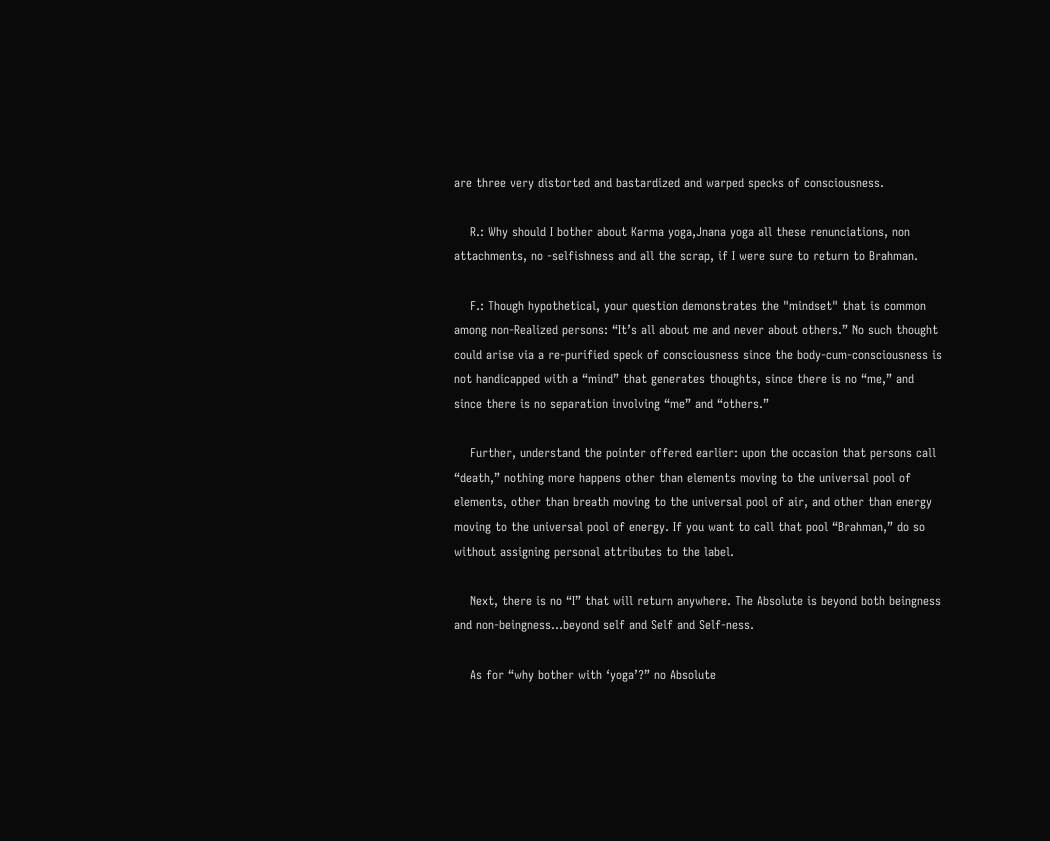are three very distorted and bastardized and warped specks of consciousness.

    R.: Why should I bother about Karma yoga,Jnana yoga all these renunciations, non attachments, no -selfishness and all the scrap, if I were sure to return to Brahman.

    F.: Though hypothetical, your question demonstrates the "mindset" that is common among non-Realized persons: “It’s all about me and never about others.” No such thought could arise via a re-purified speck of consciousness since the body-cum-consciousness is not handicapped with a “mind” that generates thoughts, since there is no “me,” and since there is no separation involving “me” and “others.”

    Further, understand the pointer offered earlier: upon the occasion that persons call “death,” nothing more happens other than elements moving to the universal pool of elements, other than breath moving to the universal pool of air, and other than energy moving to the universal pool of energy. If you want to call that pool “Brahman,” do so without assigning personal attributes to the label.

    Next, there is no “I” that will return anywhere. The Absolute is beyond both beingness and non-beingness…beyond self and Self and Self-ness.

    As for “why bother with ‘yoga’?” no Absolute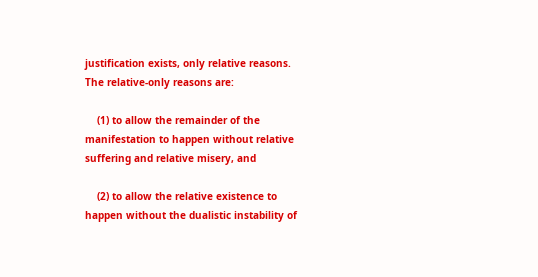justification exists, only relative reasons. The relative-only reasons are:

    (1) to allow the remainder of the manifestation to happen without relative suffering and relative misery, and

    (2) to allow the relative existence to happen without the dualistic instability of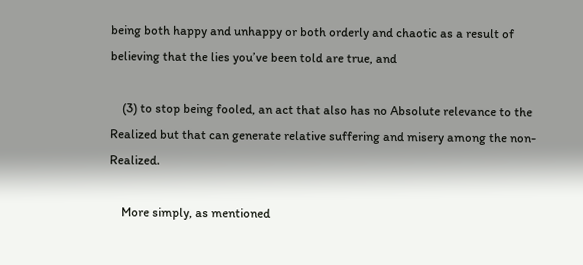being both happy and unhappy or both orderly and chaotic as a result of believing that the lies you’ve been told are true, and

    (3) to stop being fooled, an act that also has no Absolute relevance to the Realized but that can generate relative suffering and misery among the non-Realized.

    More simply, as mentioned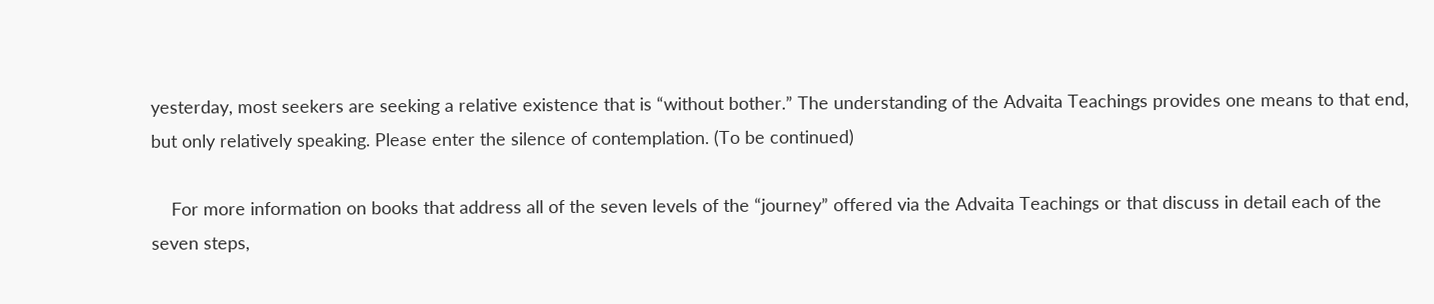yesterday, most seekers are seeking a relative existence that is “without bother.” The understanding of the Advaita Teachings provides one means to that end, but only relatively speaking. Please enter the silence of contemplation. (To be continued)

    For more information on books that address all of the seven levels of the “journey” offered via the Advaita Teachings or that discuss in detail each of the seven steps,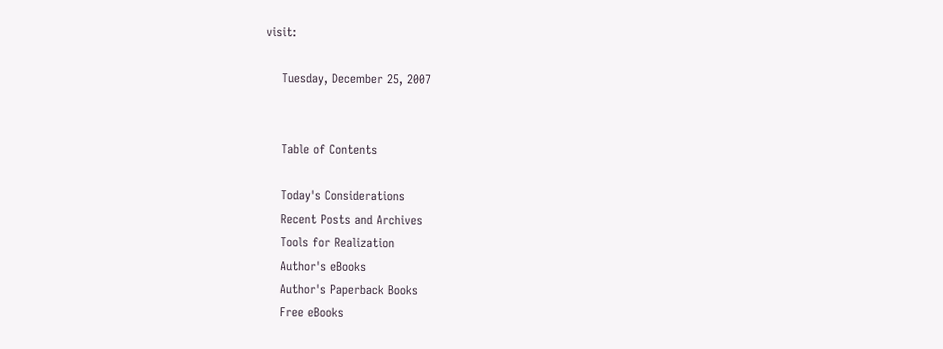visit:

    Tuesday, December 25, 2007


    Table of Contents

    Today's Considerations
    Recent Posts and Archives
    Tools for Realization
    Author's eBooks
    Author's Paperback Books
    Free eBooks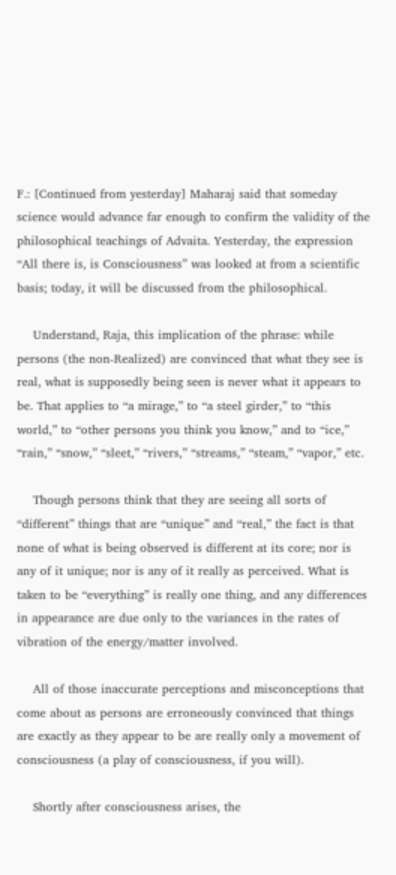F.: [Continued from yesterday] Maharaj said that someday science would advance far enough to confirm the validity of the philosophical teachings of Advaita. Yesterday, the expression “All there is, is Consciousness” was looked at from a scientific basis; today, it will be discussed from the philosophical.

    Understand, Raja, this implication of the phrase: while persons (the non-Realized) are convinced that what they see is real, what is supposedly being seen is never what it appears to be. That applies to “a mirage,” to “a steel girder,” to “this world,” to “other persons you think you know,” and to “ice,” “rain,” “snow,” “sleet,” “rivers,” “streams,” “steam,” “vapor,” etc.

    Though persons think that they are seeing all sorts of “different” things that are “unique” and “real,” the fact is that none of what is being observed is different at its core; nor is any of it unique; nor is any of it really as perceived. What is taken to be “everything” is really one thing, and any differences in appearance are due only to the variances in the rates of vibration of the energy/matter involved.

    All of those inaccurate perceptions and misconceptions that come about as persons are erroneously convinced that things are exactly as they appear to be are really only a movement of consciousness (a play of consciousness, if you will).

    Shortly after consciousness arises, the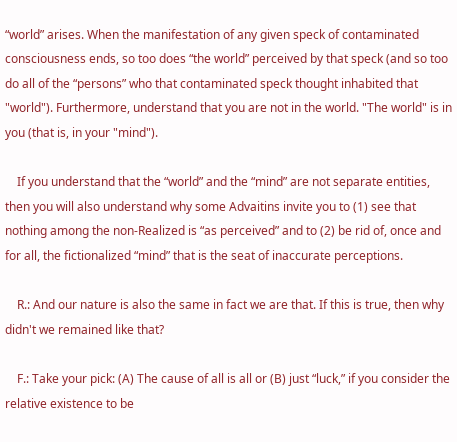“world” arises. When the manifestation of any given speck of contaminated consciousness ends, so too does “the world” perceived by that speck (and so too do all of the “persons” who that contaminated speck thought inhabited that "world"). Furthermore, understand that you are not in the world. "The world" is in you (that is, in your "mind").

    If you understand that the “world” and the “mind” are not separate entities, then you will also understand why some Advaitins invite you to (1) see that nothing among the non-Realized is “as perceived” and to (2) be rid of, once and for all, the fictionalized “mind” that is the seat of inaccurate perceptions.

    R.: And our nature is also the same in fact we are that. If this is true, then why didn't we remained like that?

    F.: Take your pick: (A) The cause of all is all or (B) just “luck,” if you consider the relative existence to be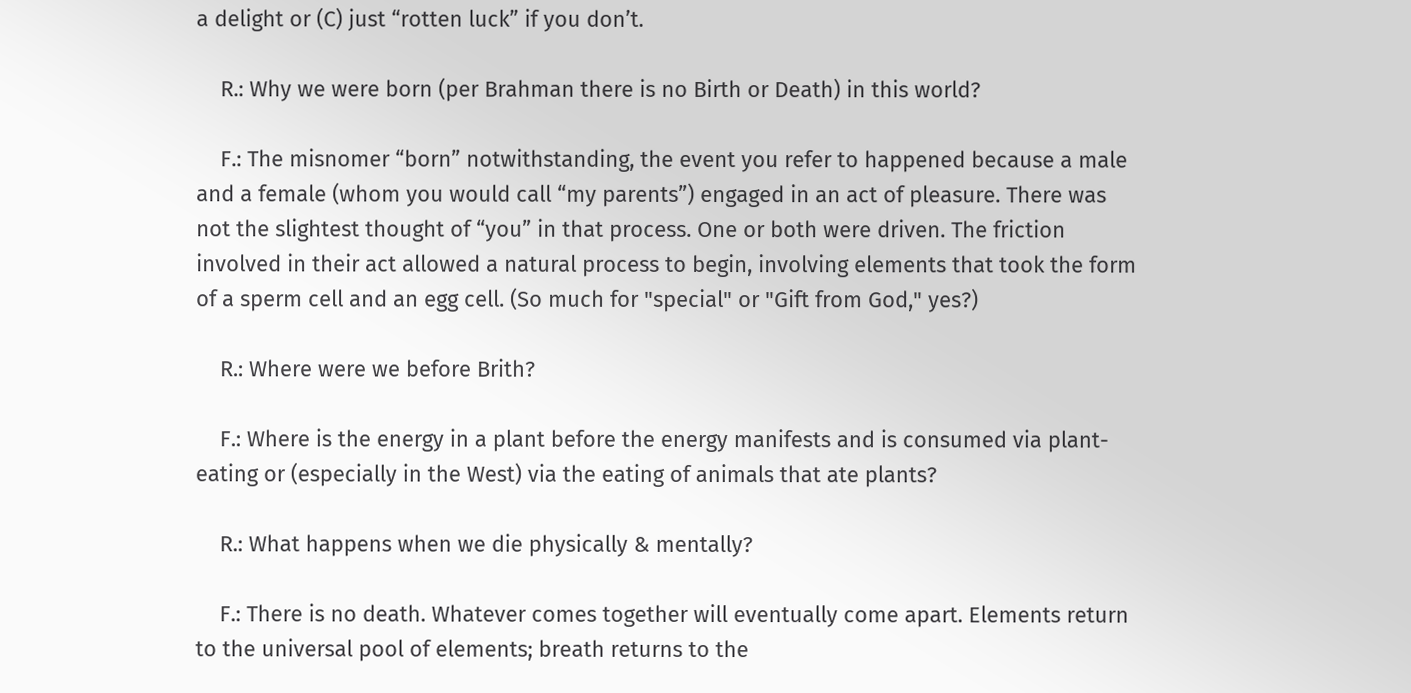a delight or (C) just “rotten luck” if you don’t.

    R.: Why we were born (per Brahman there is no Birth or Death) in this world?

    F.: The misnomer “born” notwithstanding, the event you refer to happened because a male and a female (whom you would call “my parents”) engaged in an act of pleasure. There was not the slightest thought of “you” in that process. One or both were driven. The friction involved in their act allowed a natural process to begin, involving elements that took the form of a sperm cell and an egg cell. (So much for "special" or "Gift from God," yes?)

    R.: Where were we before Brith?

    F.: Where is the energy in a plant before the energy manifests and is consumed via plant-eating or (especially in the West) via the eating of animals that ate plants?

    R.: What happens when we die physically & mentally?

    F.: There is no death. Whatever comes together will eventually come apart. Elements return to the universal pool of elements; breath returns to the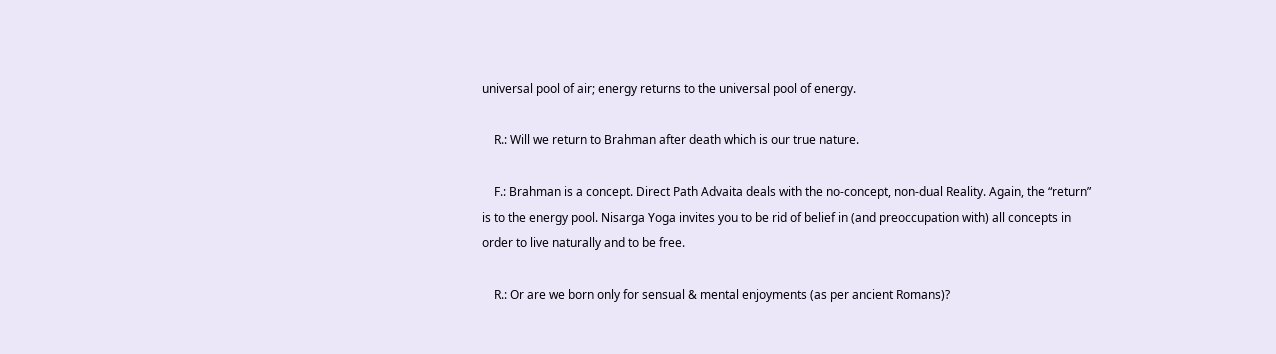universal pool of air; energy returns to the universal pool of energy.

    R.: Will we return to Brahman after death which is our true nature.

    F.: Brahman is a concept. Direct Path Advaita deals with the no-concept, non-dual Reality. Again, the “return” is to the energy pool. Nisarga Yoga invites you to be rid of belief in (and preoccupation with) all concepts in order to live naturally and to be free.

    R.: Or are we born only for sensual & mental enjoyments (as per ancient Romans)?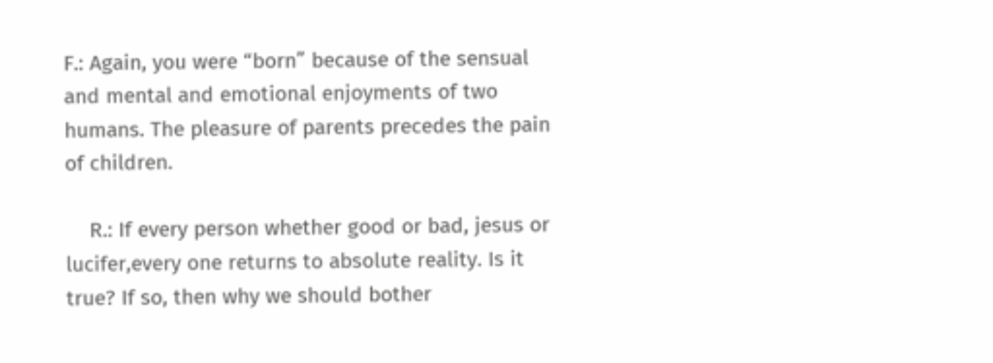F.: Again, you were “born” because of the sensual and mental and emotional enjoyments of two humans. The pleasure of parents precedes the pain of children.

    R.: If every person whether good or bad, jesus or lucifer,every one returns to absolute reality. Is it true? If so, then why we should bother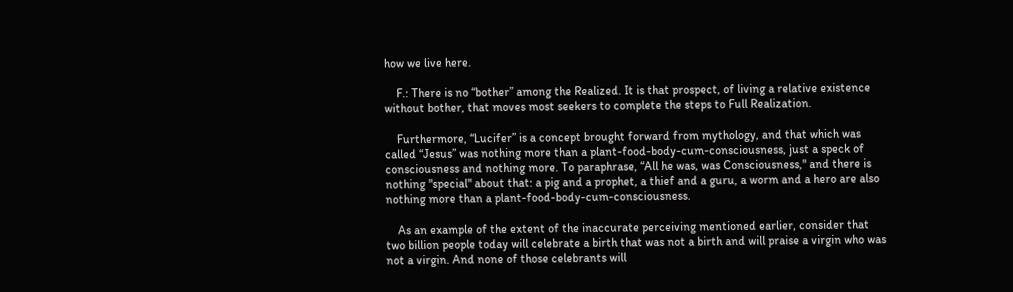how we live here.

    F.: There is no “bother” among the Realized. It is that prospect, of living a relative existence without bother, that moves most seekers to complete the steps to Full Realization.

    Furthermore, “Lucifer” is a concept brought forward from mythology, and that which was called “Jesus” was nothing more than a plant-food-body-cum-consciousness, just a speck of consciousness and nothing more. To paraphrase, “All he was, was Consciousness," and there is nothing "special" about that: a pig and a prophet, a thief and a guru, a worm and a hero are also nothing more than a plant-food-body-cum-consciousness.

    As an example of the extent of the inaccurate perceiving mentioned earlier, consider that two billion people today will celebrate a birth that was not a birth and will praise a virgin who was not a virgin. And none of those celebrants will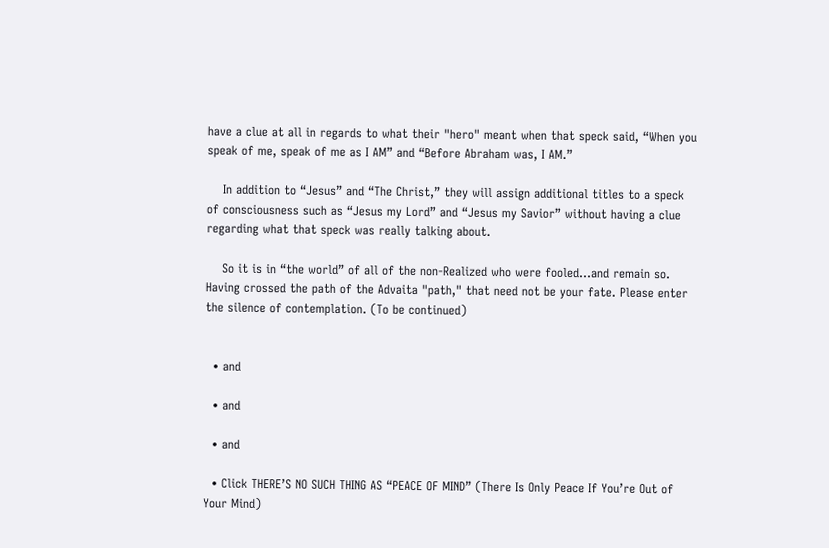have a clue at all in regards to what their "hero" meant when that speck said, “When you speak of me, speak of me as I AM” and “Before Abraham was, I AM.”

    In addition to “Jesus” and “The Christ,” they will assign additional titles to a speck of consciousness such as “Jesus my Lord” and “Jesus my Savior” without having a clue regarding what that speck was really talking about.

    So it is in “the world” of all of the non-Realized who were fooled…and remain so. Having crossed the path of the Advaita "path," that need not be your fate. Please enter the silence of contemplation. (To be continued)


  • and

  • and

  • and

  • Click THERE’S NO SUCH THING AS “PEACE OF MIND” (There Is Only Peace If You’re Out of Your Mind)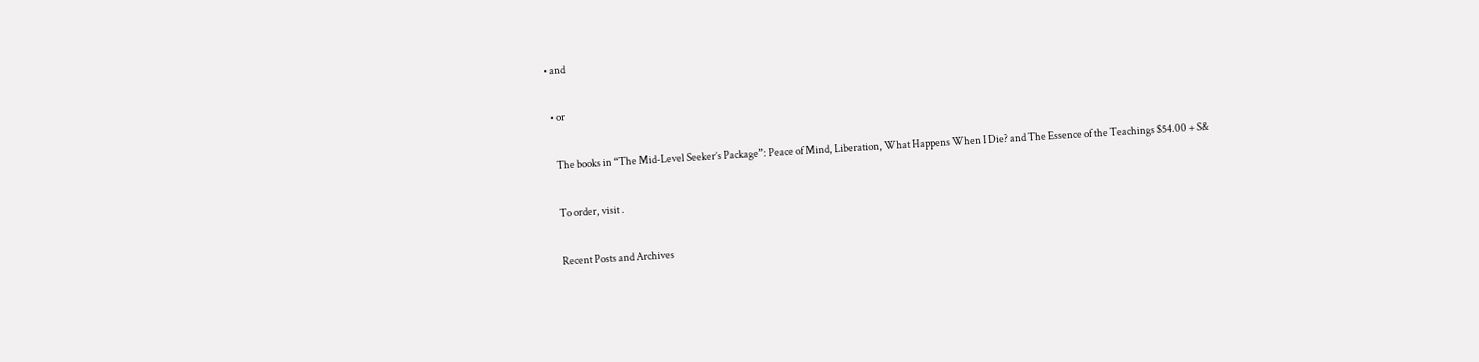• and

  • or

    The books in “The Mid-Level Seeker’s Package”: Peace of Mind, Liberation, What Happens When I Die? and The Essence of the Teachings $54.00 + S&

    To order, visit .

    Recent Posts and Archives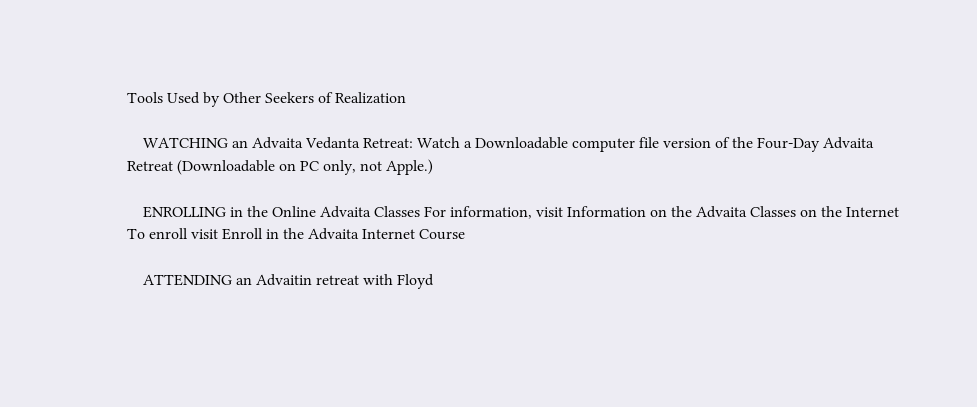Tools Used by Other Seekers of Realization

    WATCHING an Advaita Vedanta Retreat: Watch a Downloadable computer file version of the Four-Day Advaita Retreat (Downloadable on PC only, not Apple.)

    ENROLLING in the Online Advaita Classes For information, visit Information on the Advaita Classes on the Internet To enroll visit Enroll in the Advaita Internet Course

    ATTENDING an Advaitin retreat with Floyd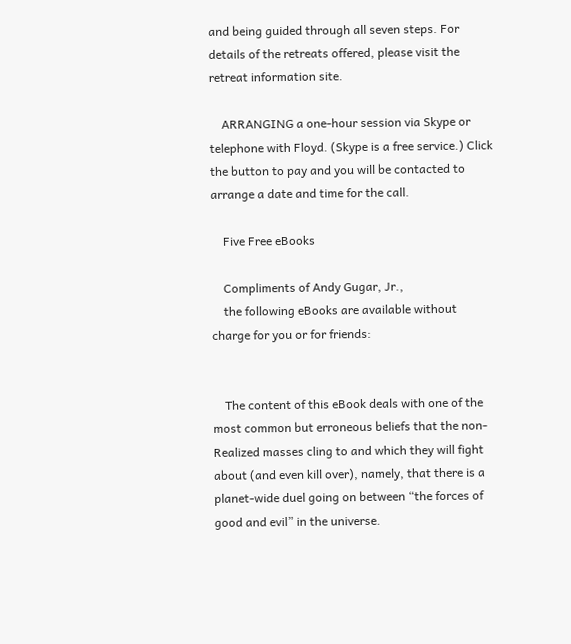and being guided through all seven steps. For details of the retreats offered, please visit the retreat information site.

    ARRANGING a one-hour session via Skype or telephone with Floyd. (Skype is a free service.) Click the button to pay and you will be contacted to arrange a date and time for the call.

    Five Free eBooks

    Compliments of Andy Gugar, Jr.,
    the following eBooks are available without charge for you or for friends:


    The content of this eBook deals with one of the most common but erroneous beliefs that the non-Realized masses cling to and which they will fight about (and even kill over), namely, that there is a planet-wide duel going on between “the forces of good and evil” in the universe.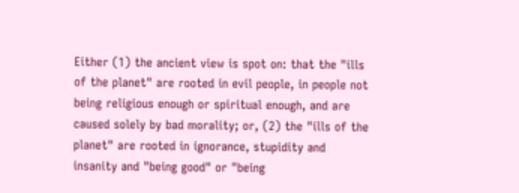Either (1) the ancient view is spot on: that the "ills of the planet" are rooted in evil people, in people not being religious enough or spiritual enough, and are caused solely by bad morality; or, (2) the "ills of the planet" are rooted in ignorance, stupidity and insanity and "being good" or "being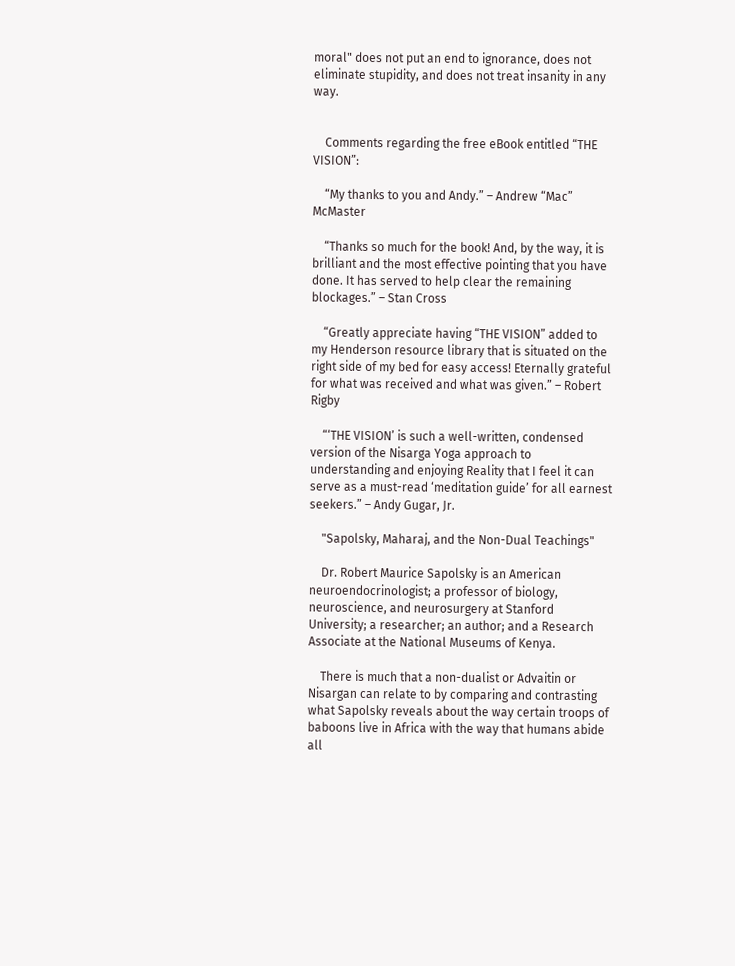moral" does not put an end to ignorance, does not eliminate stupidity, and does not treat insanity in any way.


    Comments regarding the free eBook entitled “THE VISION”:

    “My thanks to you and Andy.” – Andrew “Mac” McMaster

    “Thanks so much for the book! And, by the way, it is brilliant and the most effective pointing that you have done. It has served to help clear the remaining blockages.” – Stan Cross

    “Greatly appreciate having “THE VISION” added to my Henderson resource library that is situated on the right side of my bed for easy access! Eternally grateful for what was received and what was given.” – Robert Rigby

    “‘THE VISION’ is such a well-written, condensed version of the Nisarga Yoga approach to understanding and enjoying Reality that I feel it can serve as a must-read ‘meditation guide’ for all earnest seekers.” – Andy Gugar, Jr.

    "Sapolsky, Maharaj, and the Non-Dual Teachings"

    Dr. Robert Maurice Sapolsky is an American neuroendocrinologist; a professor of biology, neuroscience, and neurosurgery at Stanford University; a researcher; an author; and a Research Associate at the National Museums of Kenya.

    There is much that a non-dualist or Advaitin or Nisargan can relate to by comparing and contrasting what Sapolsky reveals about the way certain troops of baboons live in Africa with the way that humans abide all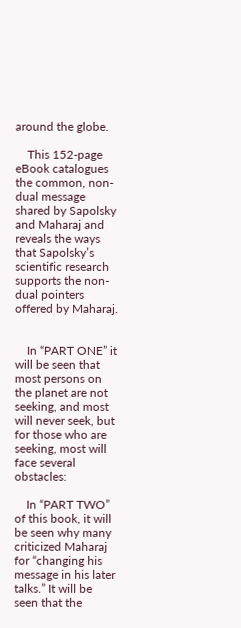around the globe.

    This 152-page eBook catalogues the common, non-dual message shared by Sapolsky and Maharaj and reveals the ways that Sapolsky’s scientific research supports the non-dual pointers offered by Maharaj.


    In “PART ONE” it will be seen that most persons on the planet are not seeking, and most will never seek, but for those who are seeking, most will face several obstacles:

    In “PART TWO” of this book, it will be seen why many criticized Maharaj for “changing his message in his later talks.” It will be seen that the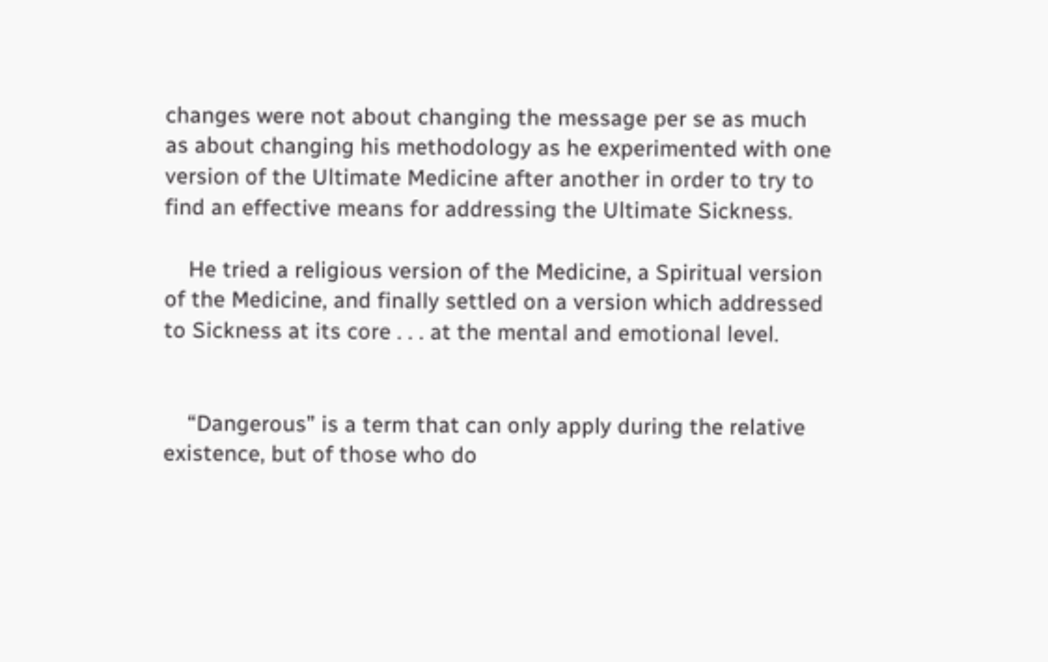changes were not about changing the message per se as much as about changing his methodology as he experimented with one version of the Ultimate Medicine after another in order to try to find an effective means for addressing the Ultimate Sickness.

    He tried a religious version of the Medicine, a Spiritual version of the Medicine, and finally settled on a version which addressed to Sickness at its core . . . at the mental and emotional level.


    “Dangerous” is a term that can only apply during the relative existence, but of those who do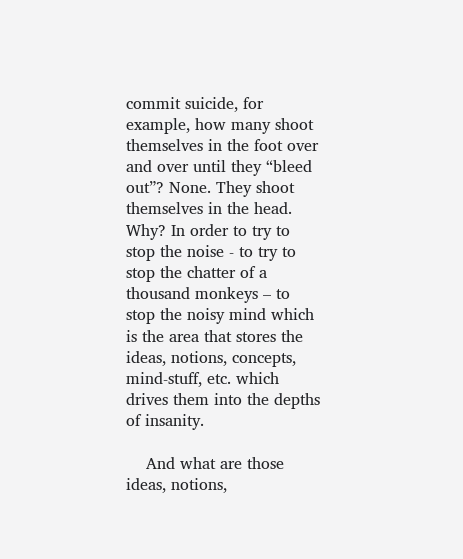commit suicide, for example, how many shoot themselves in the foot over and over until they “bleed out”? None. They shoot themselves in the head. Why? In order to try to stop the noise - to try to stop the chatter of a thousand monkeys – to stop the noisy mind which is the area that stores the ideas, notions, concepts, mind-stuff, etc. which drives them into the depths of insanity.

    And what are those ideas, notions,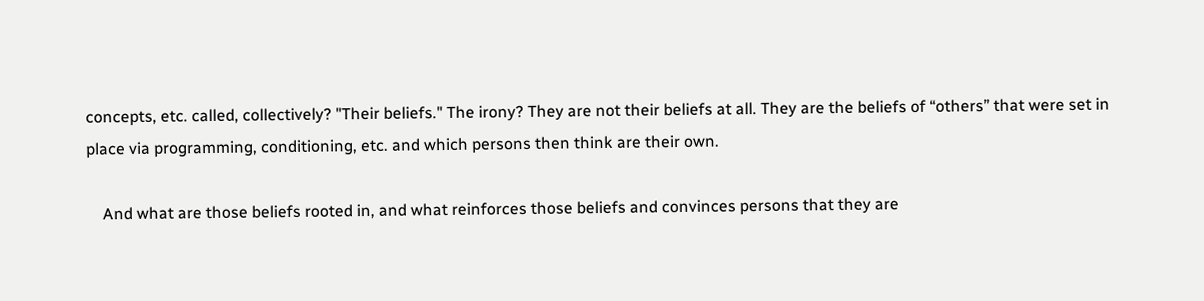concepts, etc. called, collectively? "Their beliefs." The irony? They are not their beliefs at all. They are the beliefs of “others” that were set in place via programming, conditioning, etc. and which persons then think are their own.

    And what are those beliefs rooted in, and what reinforces those beliefs and convinces persons that they are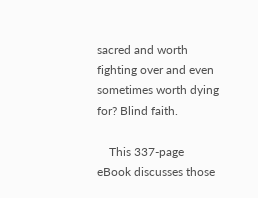sacred and worth fighting over and even sometimes worth dying for? Blind faith.

    This 337-page eBook discusses those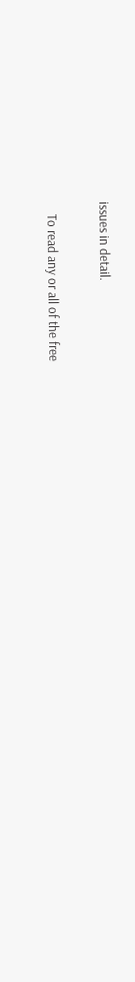issues in detail.

    To read any or all of the free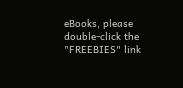eBooks, please double-click the "FREEBIES" link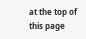at the top of this page